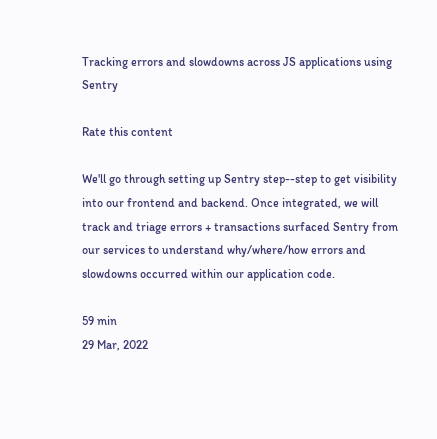Tracking errors and slowdowns across JS applications using Sentry

Rate this content

We'll go through setting up Sentry step--step to get visibility into our frontend and backend. Once integrated, we will track and triage errors + transactions surfaced Sentry from our services to understand why/where/how errors and slowdowns occurred within our application code.

59 min
29 Mar, 2022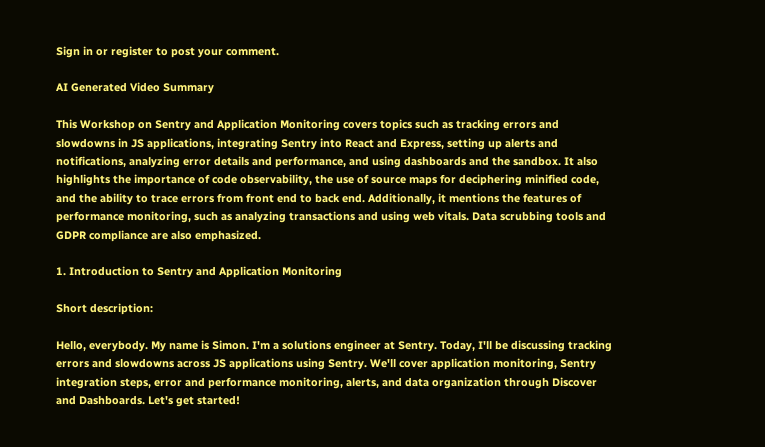Sign in or register to post your comment.

AI Generated Video Summary

This Workshop on Sentry and Application Monitoring covers topics such as tracking errors and slowdowns in JS applications, integrating Sentry into React and Express, setting up alerts and notifications, analyzing error details and performance, and using dashboards and the sandbox. It also highlights the importance of code observability, the use of source maps for deciphering minified code, and the ability to trace errors from front end to back end. Additionally, it mentions the features of performance monitoring, such as analyzing transactions and using web vitals. Data scrubbing tools and GDPR compliance are also emphasized.

1. Introduction to Sentry and Application Monitoring

Short description:

Hello, everybody. My name is Simon. I'm a solutions engineer at Sentry. Today, I'll be discussing tracking errors and slowdowns across JS applications using Sentry. We'll cover application monitoring, Sentry integration steps, error and performance monitoring, alerts, and data organization through Discover and Dashboards. Let's get started!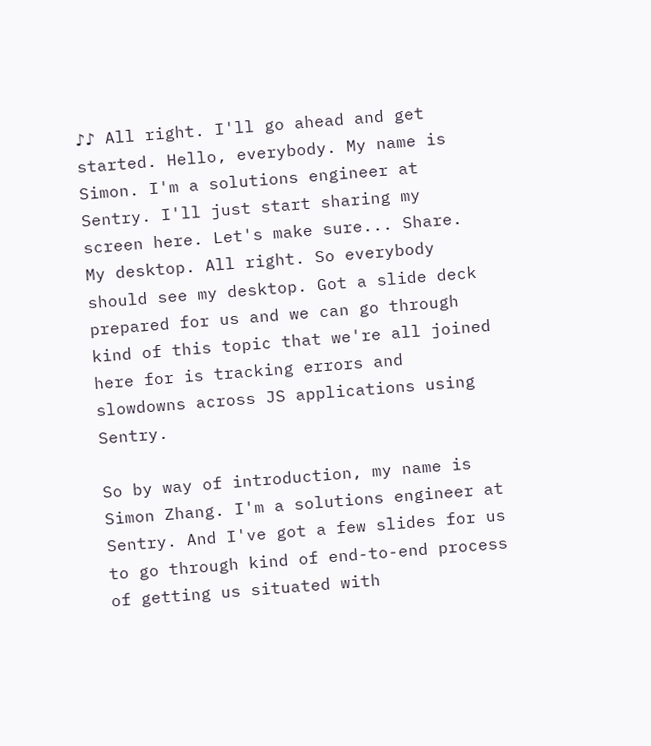♪♪ All right. I'll go ahead and get started. Hello, everybody. My name is Simon. I'm a solutions engineer at Sentry. I'll just start sharing my screen here. Let's make sure... Share. My desktop. All right. So everybody should see my desktop. Got a slide deck prepared for us and we can go through kind of this topic that we're all joined here for is tracking errors and slowdowns across JS applications using Sentry.

So by way of introduction, my name is Simon Zhang. I'm a solutions engineer at Sentry. And I've got a few slides for us to go through kind of end-to-end process of getting us situated with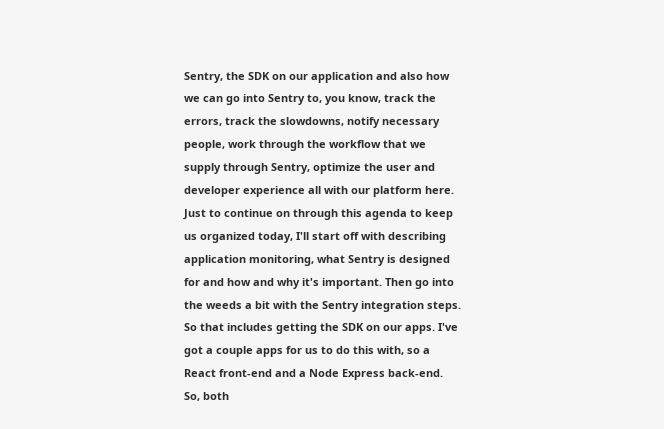Sentry, the SDK on our application and also how we can go into Sentry to, you know, track the errors, track the slowdowns, notify necessary people, work through the workflow that we supply through Sentry, optimize the user and developer experience all with our platform here. Just to continue on through this agenda to keep us organized today, I'll start off with describing application monitoring, what Sentry is designed for and how and why it's important. Then go into the weeds a bit with the Sentry integration steps. So that includes getting the SDK on our apps. I've got a couple apps for us to do this with, so a React front-end and a Node Express back-end. So, both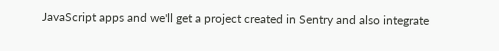JavaScript apps and we'll get a project created in Sentry and also integrate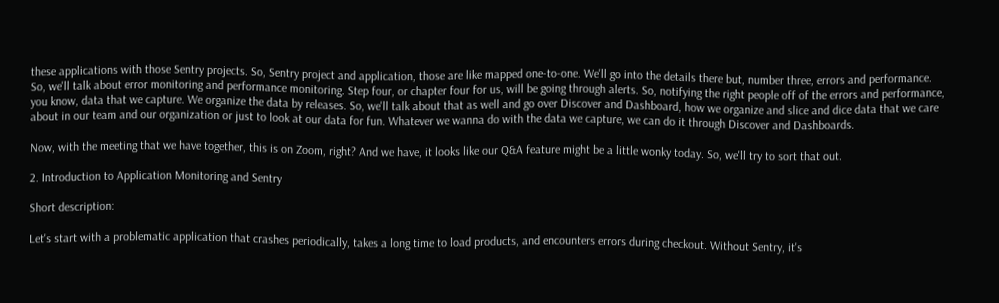these applications with those Sentry projects. So, Sentry project and application, those are like mapped one-to-one. We'll go into the details there but, number three, errors and performance. So, we'll talk about error monitoring and performance monitoring. Step four, or chapter four for us, will be going through alerts. So, notifying the right people off of the errors and performance, you know, data that we capture. We organize the data by releases. So, we'll talk about that as well and go over Discover and Dashboard, how we organize and slice and dice data that we care about in our team and our organization or just to look at our data for fun. Whatever we wanna do with the data we capture, we can do it through Discover and Dashboards.

Now, with the meeting that we have together, this is on Zoom, right? And we have, it looks like our Q&A feature might be a little wonky today. So, we'll try to sort that out.

2. Introduction to Application Monitoring and Sentry

Short description:

Let's start with a problematic application that crashes periodically, takes a long time to load products, and encounters errors during checkout. Without Sentry, it's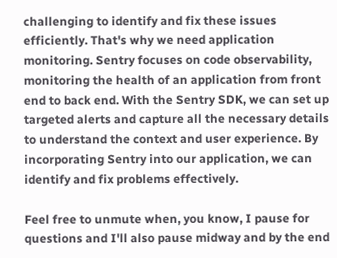challenging to identify and fix these issues efficiently. That's why we need application monitoring. Sentry focuses on code observability, monitoring the health of an application from front end to back end. With the Sentry SDK, we can set up targeted alerts and capture all the necessary details to understand the context and user experience. By incorporating Sentry into our application, we can identify and fix problems effectively.

Feel free to unmute when, you know, I pause for questions and I'll also pause midway and by the end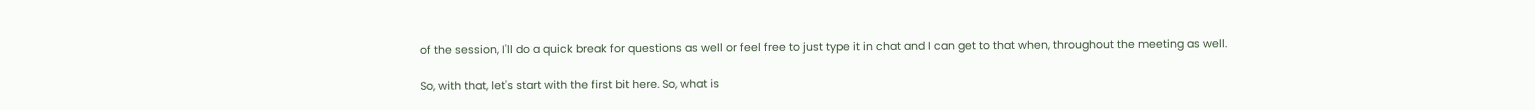of the session, I'll do a quick break for questions as well or feel free to just type it in chat and I can get to that when, throughout the meeting as well.

So, with that, let's start with the first bit here. So, what is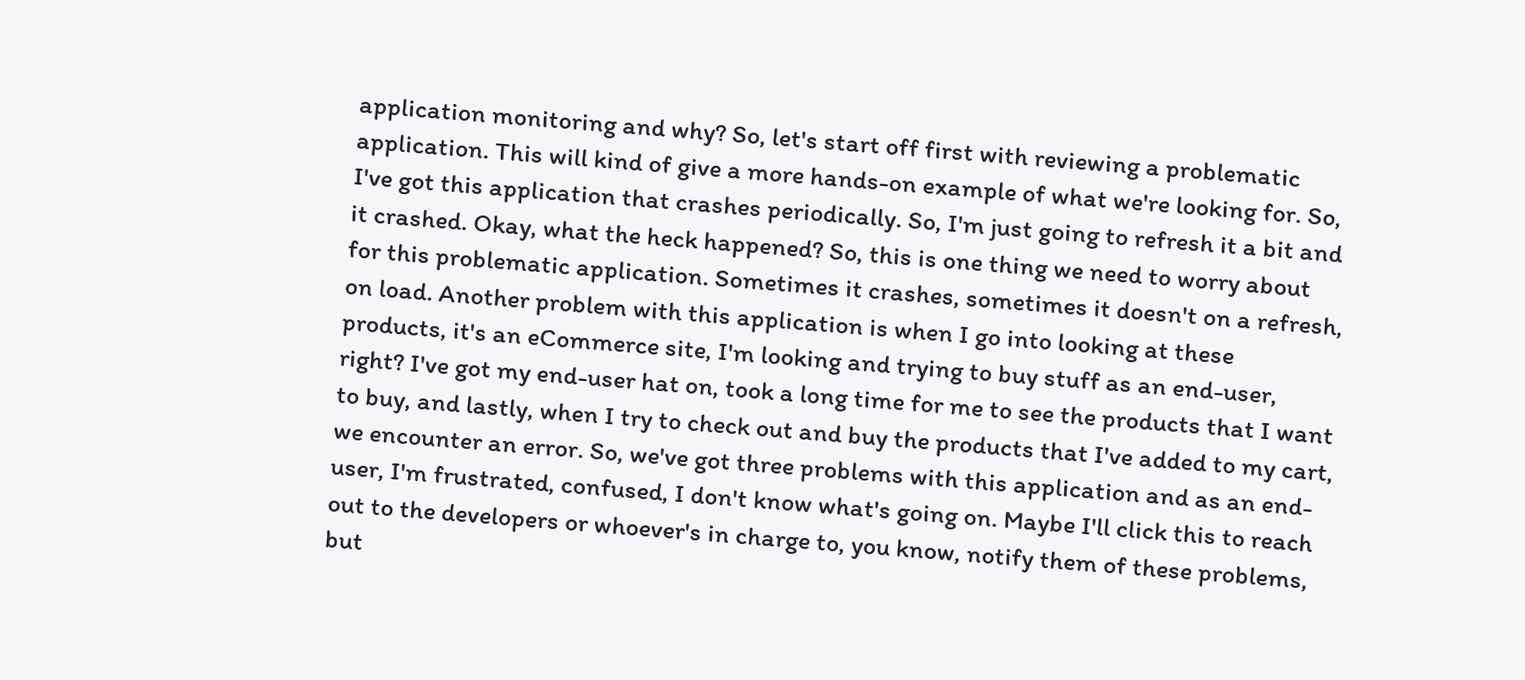application monitoring and why? So, let's start off first with reviewing a problematic application. This will kind of give a more hands-on example of what we're looking for. So, I've got this application that crashes periodically. So, I'm just going to refresh it a bit and it crashed. Okay, what the heck happened? So, this is one thing we need to worry about for this problematic application. Sometimes it crashes, sometimes it doesn't on a refresh, on load. Another problem with this application is when I go into looking at these products, it's an eCommerce site, I'm looking and trying to buy stuff as an end-user, right? I've got my end-user hat on, took a long time for me to see the products that I want to buy, and lastly, when I try to check out and buy the products that I've added to my cart, we encounter an error. So, we've got three problems with this application and as an end-user, I'm frustrated, confused, I don't know what's going on. Maybe I'll click this to reach out to the developers or whoever's in charge to, you know, notify them of these problems, but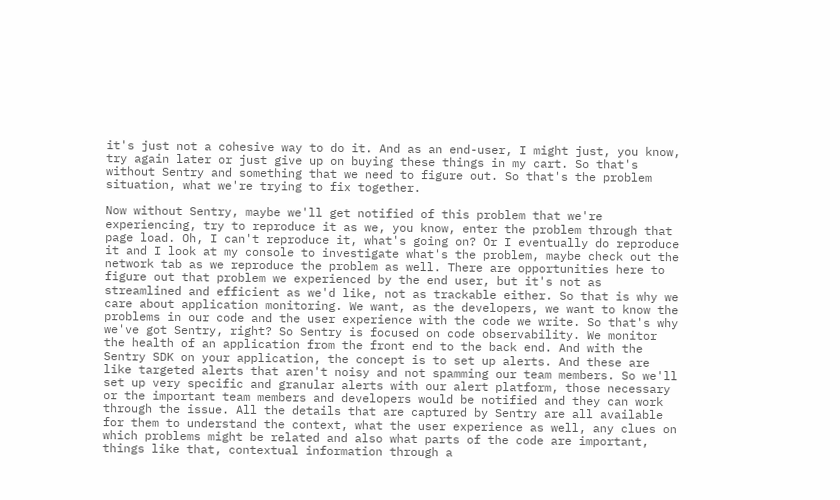it's just not a cohesive way to do it. And as an end-user, I might just, you know, try again later or just give up on buying these things in my cart. So that's without Sentry and something that we need to figure out. So that's the problem situation, what we're trying to fix together.

Now without Sentry, maybe we'll get notified of this problem that we're experiencing, try to reproduce it as we, you know, enter the problem through that page load. Oh, I can't reproduce it, what's going on? Or I eventually do reproduce it and I look at my console to investigate what's the problem, maybe check out the network tab as we reproduce the problem as well. There are opportunities here to figure out that problem we experienced by the end user, but it's not as streamlined and efficient as we'd like, not as trackable either. So that is why we care about application monitoring. We want, as the developers, we want to know the problems in our code and the user experience with the code we write. So that's why we've got Sentry, right? So Sentry is focused on code observability. We monitor the health of an application from the front end to the back end. And with the Sentry SDK on your application, the concept is to set up alerts. And these are like targeted alerts that aren't noisy and not spamming our team members. So we'll set up very specific and granular alerts with our alert platform, those necessary or the important team members and developers would be notified and they can work through the issue. All the details that are captured by Sentry are all available for them to understand the context, what the user experience as well, any clues on which problems might be related and also what parts of the code are important, things like that, contextual information through a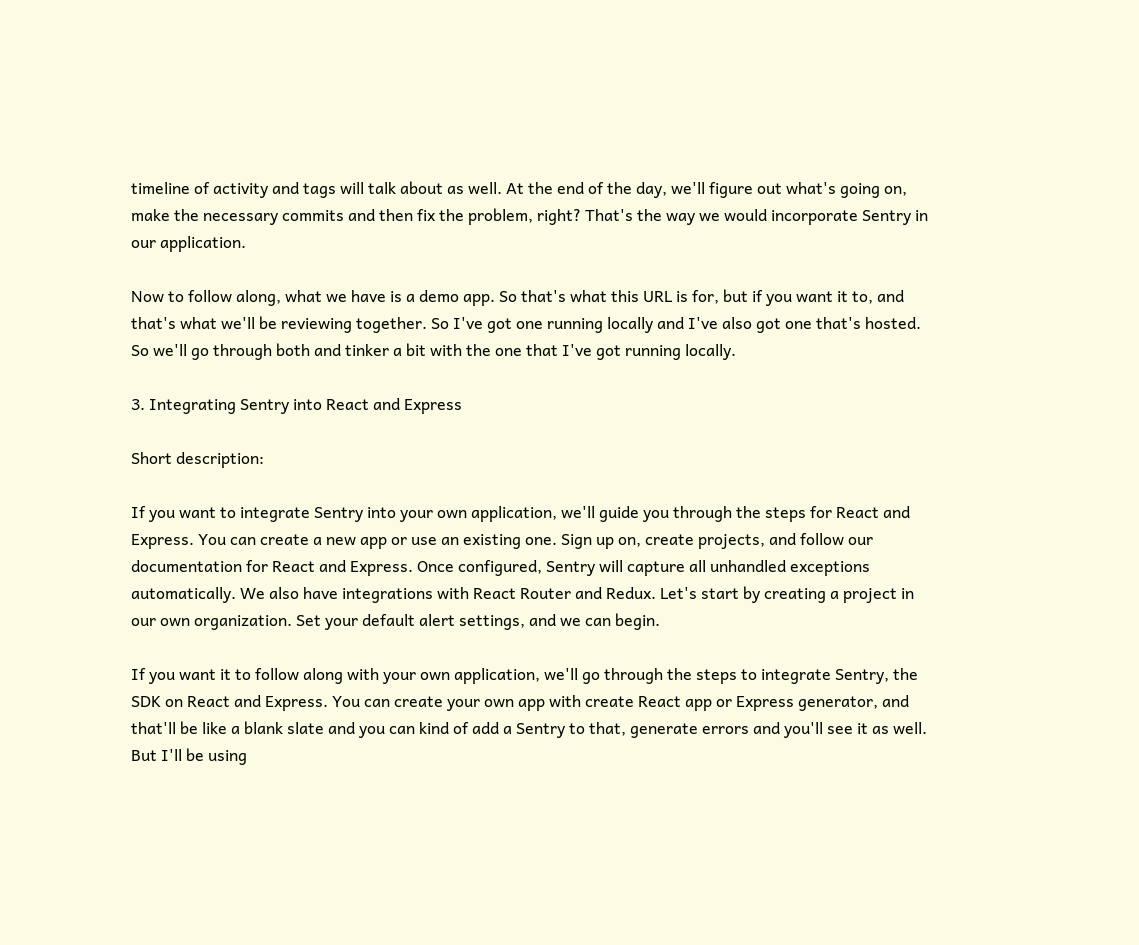timeline of activity and tags will talk about as well. At the end of the day, we'll figure out what's going on, make the necessary commits and then fix the problem, right? That's the way we would incorporate Sentry in our application.

Now to follow along, what we have is a demo app. So that's what this URL is for, but if you want it to, and that's what we'll be reviewing together. So I've got one running locally and I've also got one that's hosted. So we'll go through both and tinker a bit with the one that I've got running locally.

3. Integrating Sentry into React and Express

Short description:

If you want to integrate Sentry into your own application, we'll guide you through the steps for React and Express. You can create a new app or use an existing one. Sign up on, create projects, and follow our documentation for React and Express. Once configured, Sentry will capture all unhandled exceptions automatically. We also have integrations with React Router and Redux. Let's start by creating a project in our own organization. Set your default alert settings, and we can begin.

If you want it to follow along with your own application, we'll go through the steps to integrate Sentry, the SDK on React and Express. You can create your own app with create React app or Express generator, and that'll be like a blank slate and you can kind of add a Sentry to that, generate errors and you'll see it as well. But I'll be using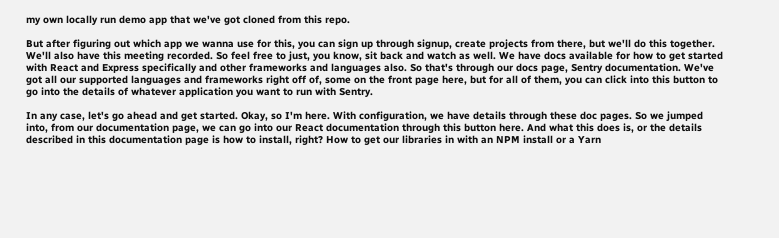my own locally run demo app that we've got cloned from this repo.

But after figuring out which app we wanna use for this, you can sign up through signup, create projects from there, but we'll do this together. We'll also have this meeting recorded. So feel free to just, you know, sit back and watch as well. We have docs available for how to get started with React and Express specifically and other frameworks and languages also. So that's through our docs page, Sentry documentation. We've got all our supported languages and frameworks right off of, some on the front page here, but for all of them, you can click into this button to go into the details of whatever application you want to run with Sentry.

In any case, let's go ahead and get started. Okay, so I'm here. With configuration, we have details through these doc pages. So we jumped into, from our documentation page, we can go into our React documentation through this button here. And what this does is, or the details described in this documentation page is how to install, right? How to get our libraries in with an NPM install or a Yarn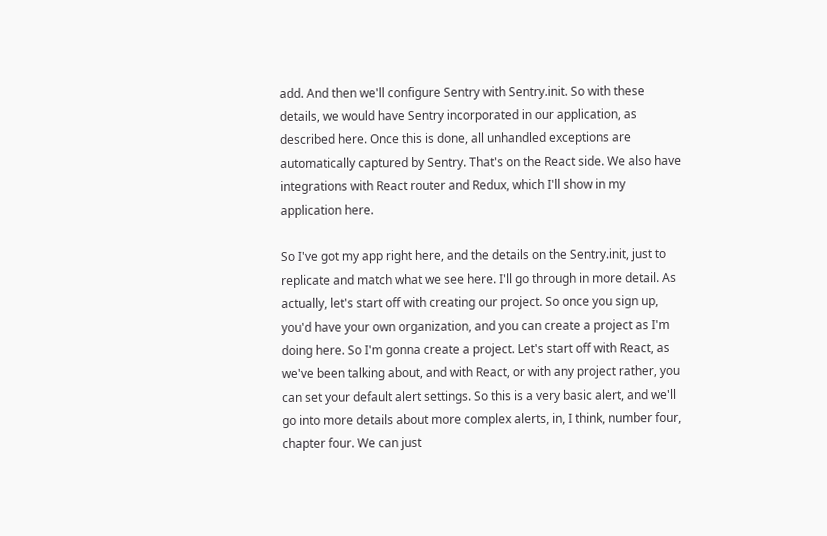add. And then we'll configure Sentry with Sentry.init. So with these details, we would have Sentry incorporated in our application, as described here. Once this is done, all unhandled exceptions are automatically captured by Sentry. That's on the React side. We also have integrations with React router and Redux, which I'll show in my application here.

So I've got my app right here, and the details on the Sentry.init, just to replicate and match what we see here. I'll go through in more detail. As actually, let's start off with creating our project. So once you sign up, you'd have your own organization, and you can create a project as I'm doing here. So I'm gonna create a project. Let's start off with React, as we've been talking about, and with React, or with any project rather, you can set your default alert settings. So this is a very basic alert, and we'll go into more details about more complex alerts, in, I think, number four, chapter four. We can just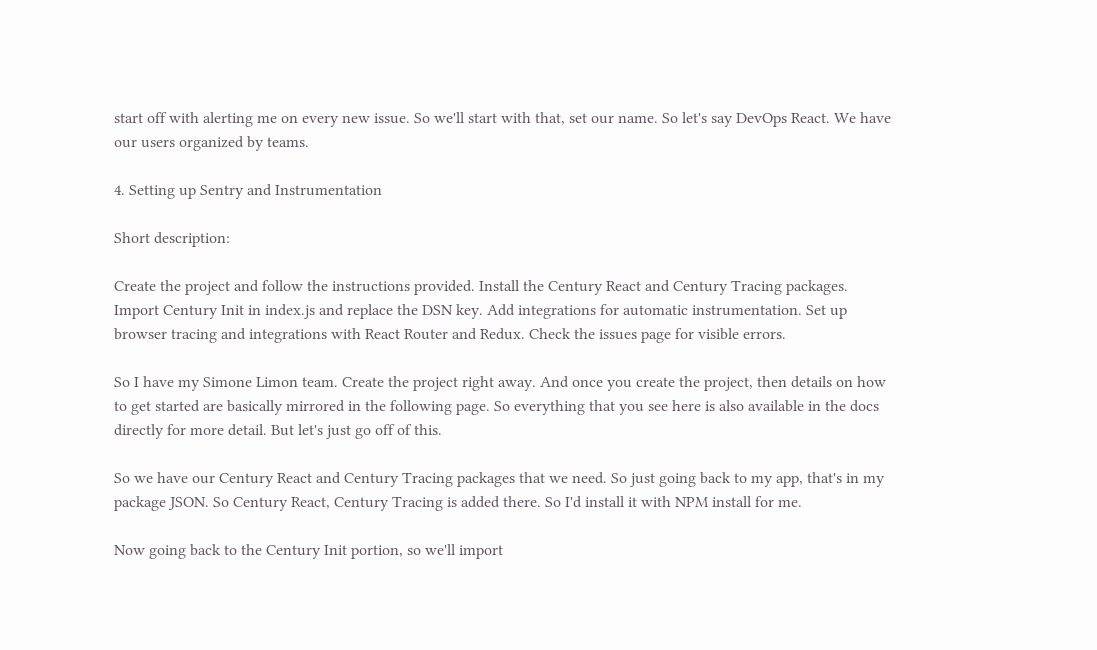start off with alerting me on every new issue. So we'll start with that, set our name. So let's say DevOps React. We have our users organized by teams.

4. Setting up Sentry and Instrumentation

Short description:

Create the project and follow the instructions provided. Install the Century React and Century Tracing packages. Import Century Init in index.js and replace the DSN key. Add integrations for automatic instrumentation. Set up browser tracing and integrations with React Router and Redux. Check the issues page for visible errors.

So I have my Simone Limon team. Create the project right away. And once you create the project, then details on how to get started are basically mirrored in the following page. So everything that you see here is also available in the docs directly for more detail. But let's just go off of this.

So we have our Century React and Century Tracing packages that we need. So just going back to my app, that's in my package JSON. So Century React, Century Tracing is added there. So I'd install it with NPM install for me.

Now going back to the Century Init portion, so we'll import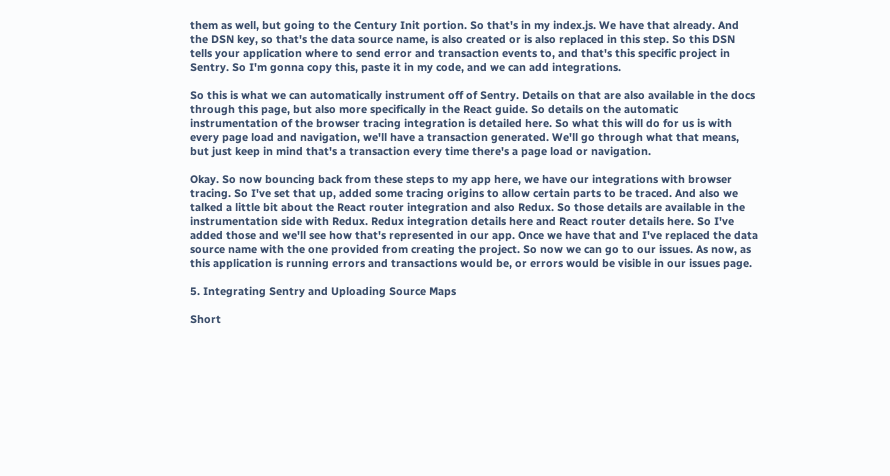them as well, but going to the Century Init portion. So that's in my index.js. We have that already. And the DSN key, so that's the data source name, is also created or is also replaced in this step. So this DSN tells your application where to send error and transaction events to, and that's this specific project in Sentry. So I'm gonna copy this, paste it in my code, and we can add integrations.

So this is what we can automatically instrument off of Sentry. Details on that are also available in the docs through this page, but also more specifically in the React guide. So details on the automatic instrumentation of the browser tracing integration is detailed here. So what this will do for us is with every page load and navigation, we'll have a transaction generated. We'll go through what that means, but just keep in mind that's a transaction every time there's a page load or navigation.

Okay. So now bouncing back from these steps to my app here, we have our integrations with browser tracing. So I've set that up, added some tracing origins to allow certain parts to be traced. And also we talked a little bit about the React router integration and also Redux. So those details are available in the instrumentation side with Redux. Redux integration details here and React router details here. So I've added those and we'll see how that's represented in our app. Once we have that and I've replaced the data source name with the one provided from creating the project. So now we can go to our issues. As now, as this application is running errors and transactions would be, or errors would be visible in our issues page.

5. Integrating Sentry and Uploading Source Maps

Short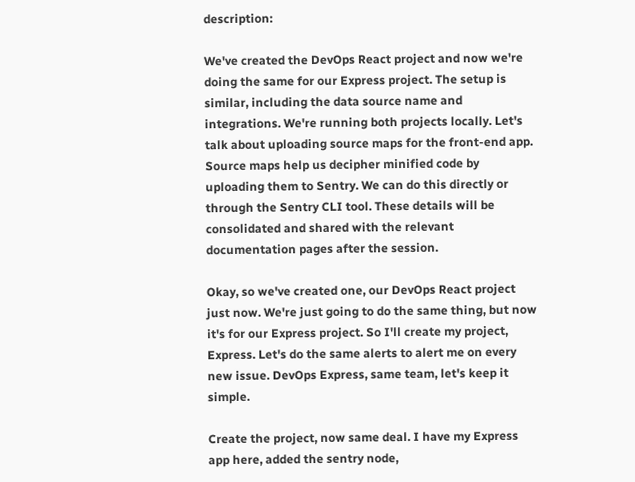description:

We've created the DevOps React project and now we're doing the same for our Express project. The setup is similar, including the data source name and integrations. We're running both projects locally. Let's talk about uploading source maps for the front-end app. Source maps help us decipher minified code by uploading them to Sentry. We can do this directly or through the Sentry CLI tool. These details will be consolidated and shared with the relevant documentation pages after the session.

Okay, so we've created one, our DevOps React project just now. We're just going to do the same thing, but now it's for our Express project. So I'll create my project, Express. Let's do the same alerts to alert me on every new issue. DevOps Express, same team, let's keep it simple.

Create the project, now same deal. I have my Express app here, added the sentry node,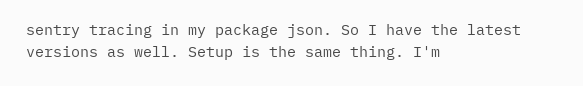sentry tracing in my package json. So I have the latest versions as well. Setup is the same thing. I'm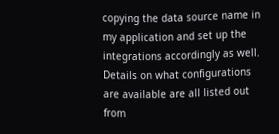copying the data source name in my application and set up the integrations accordingly as well. Details on what configurations are available are all listed out from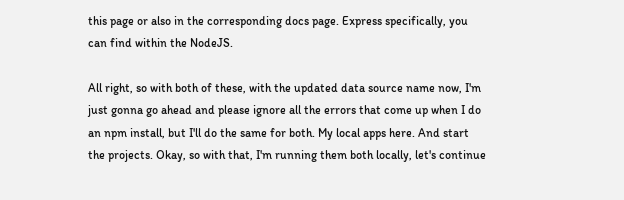this page or also in the corresponding docs page. Express specifically, you can find within the NodeJS.

All right, so with both of these, with the updated data source name now, I'm just gonna go ahead and please ignore all the errors that come up when I do an npm install, but I'll do the same for both. My local apps here. And start the projects. Okay, so with that, I'm running them both locally, let's continue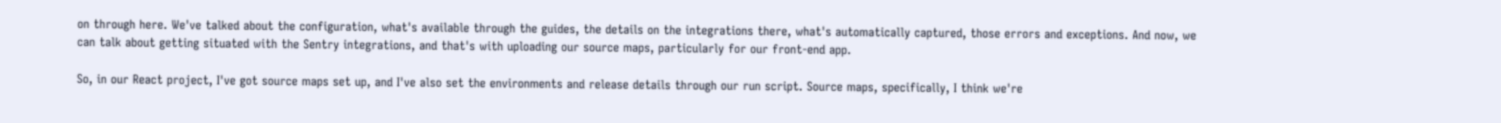on through here. We've talked about the configuration, what's available through the guides, the details on the integrations there, what's automatically captured, those errors and exceptions. And now, we can talk about getting situated with the Sentry integrations, and that's with uploading our source maps, particularly for our front-end app.

So, in our React project, I've got source maps set up, and I've also set the environments and release details through our run script. Source maps, specifically, I think we're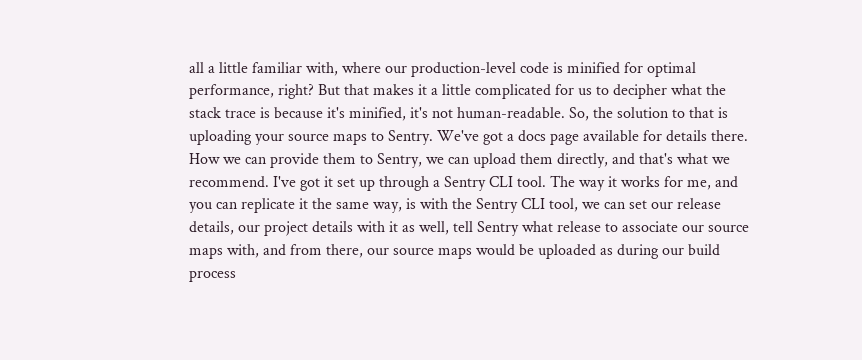all a little familiar with, where our production-level code is minified for optimal performance, right? But that makes it a little complicated for us to decipher what the stack trace is because it's minified, it's not human-readable. So, the solution to that is uploading your source maps to Sentry. We've got a docs page available for details there. How we can provide them to Sentry, we can upload them directly, and that's what we recommend. I've got it set up through a Sentry CLI tool. The way it works for me, and you can replicate it the same way, is with the Sentry CLI tool, we can set our release details, our project details with it as well, tell Sentry what release to associate our source maps with, and from there, our source maps would be uploaded as during our build process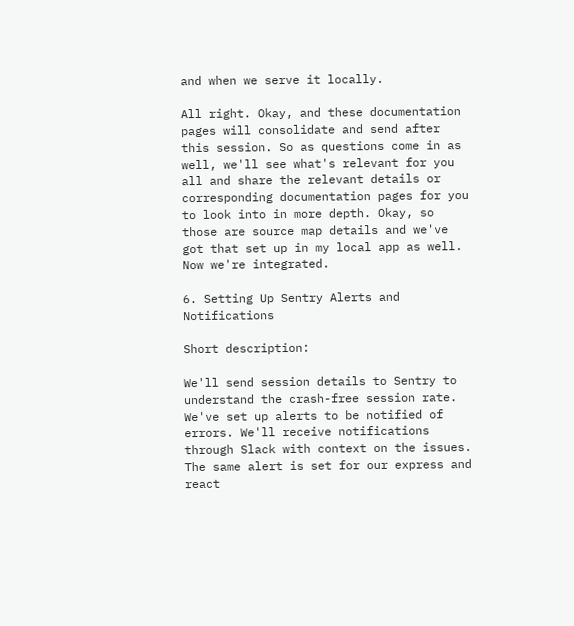and when we serve it locally.

All right. Okay, and these documentation pages will consolidate and send after this session. So as questions come in as well, we'll see what's relevant for you all and share the relevant details or corresponding documentation pages for you to look into in more depth. Okay, so those are source map details and we've got that set up in my local app as well. Now we're integrated.

6. Setting Up Sentry Alerts and Notifications

Short description:

We'll send session details to Sentry to understand the crash-free session rate. We've set up alerts to be notified of errors. We'll receive notifications through Slack with context on the issues. The same alert is set for our express and react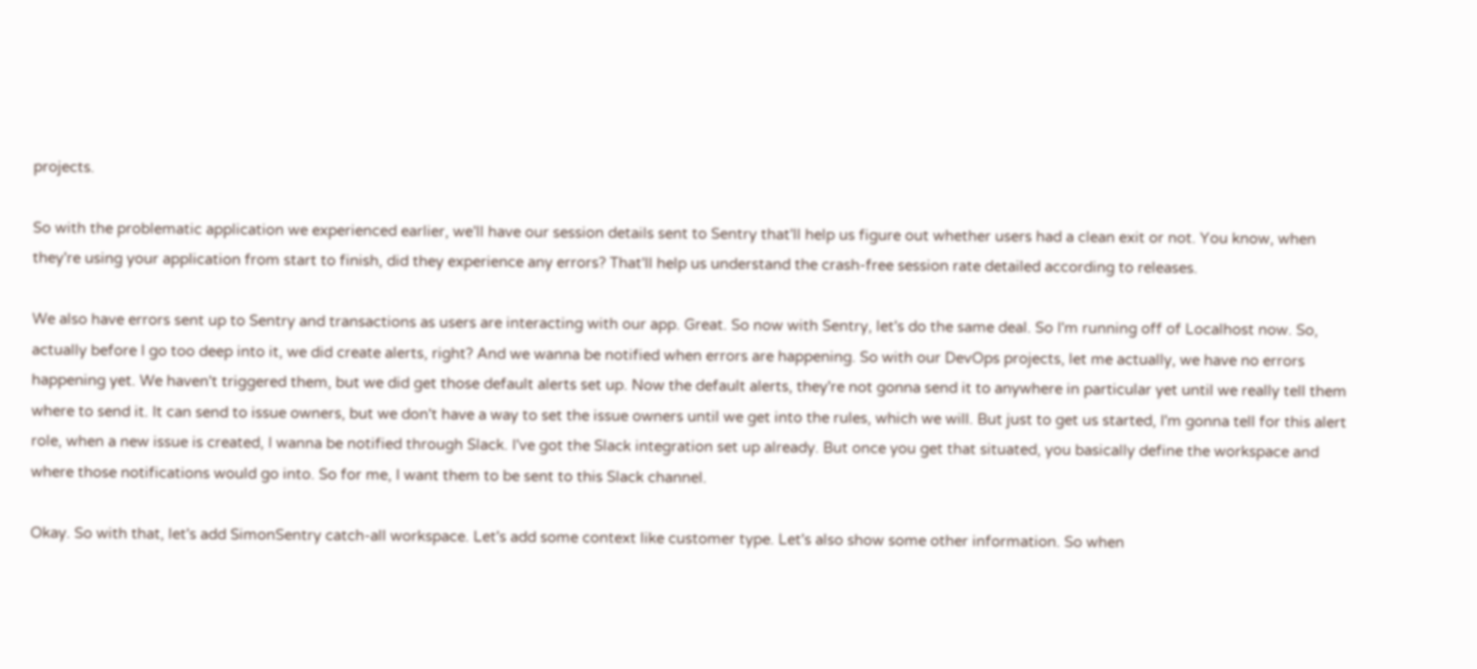projects.

So with the problematic application we experienced earlier, we'll have our session details sent to Sentry that'll help us figure out whether users had a clean exit or not. You know, when they're using your application from start to finish, did they experience any errors? That'll help us understand the crash-free session rate detailed according to releases.

We also have errors sent up to Sentry and transactions as users are interacting with our app. Great. So now with Sentry, let's do the same deal. So I'm running off of Localhost now. So, actually before I go too deep into it, we did create alerts, right? And we wanna be notified when errors are happening. So with our DevOps projects, let me actually, we have no errors happening yet. We haven't triggered them, but we did get those default alerts set up. Now the default alerts, they're not gonna send it to anywhere in particular yet until we really tell them where to send it. It can send to issue owners, but we don't have a way to set the issue owners until we get into the rules, which we will. But just to get us started, I'm gonna tell for this alert role, when a new issue is created, I wanna be notified through Slack. I've got the Slack integration set up already. But once you get that situated, you basically define the workspace and where those notifications would go into. So for me, I want them to be sent to this Slack channel.

Okay. So with that, let's add SimonSentry catch-all workspace. Let's add some context like customer type. Let's also show some other information. So when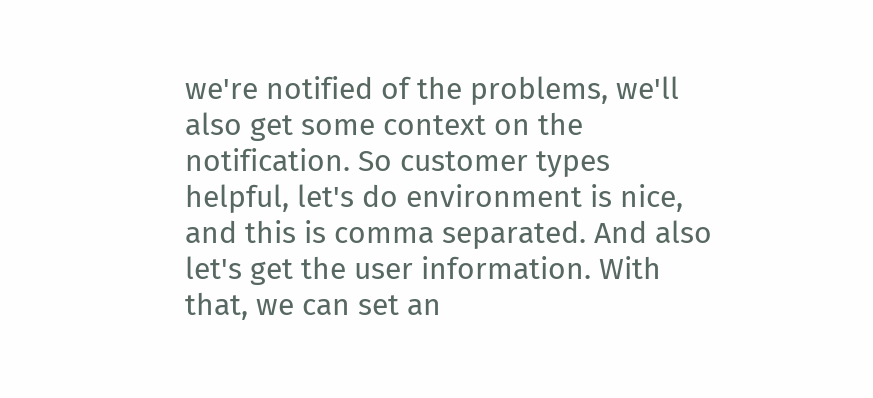we're notified of the problems, we'll also get some context on the notification. So customer types helpful, let's do environment is nice, and this is comma separated. And also let's get the user information. With that, we can set an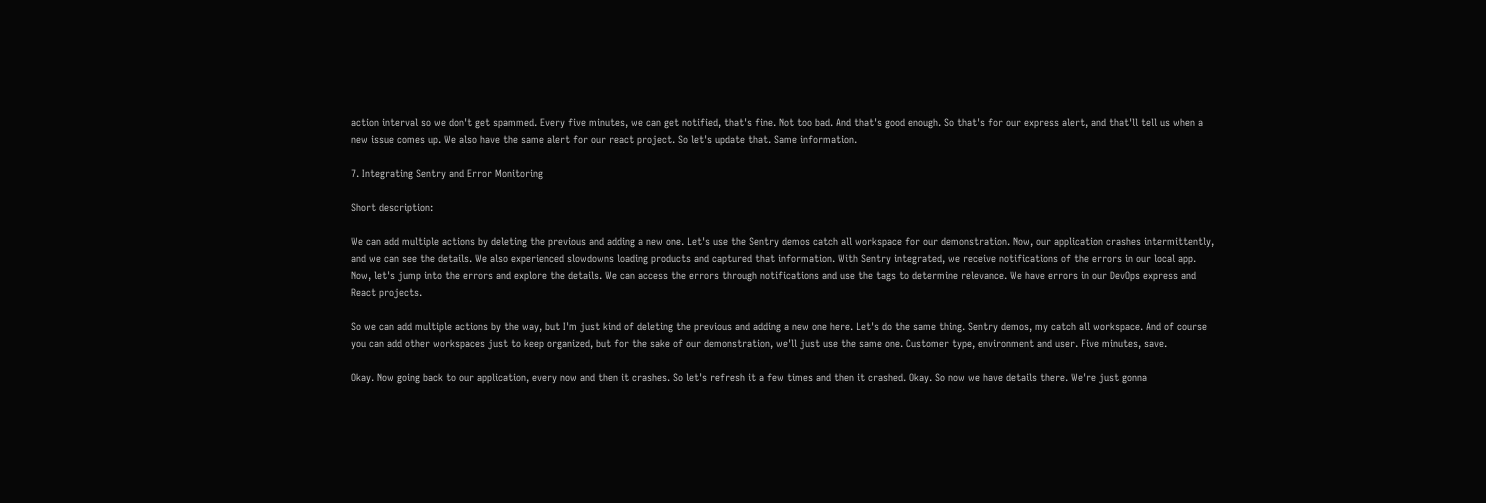action interval so we don't get spammed. Every five minutes, we can get notified, that's fine. Not too bad. And that's good enough. So that's for our express alert, and that'll tell us when a new issue comes up. We also have the same alert for our react project. So let's update that. Same information.

7. Integrating Sentry and Error Monitoring

Short description:

We can add multiple actions by deleting the previous and adding a new one. Let's use the Sentry demos catch all workspace for our demonstration. Now, our application crashes intermittently, and we can see the details. We also experienced slowdowns loading products and captured that information. With Sentry integrated, we receive notifications of the errors in our local app. Now, let's jump into the errors and explore the details. We can access the errors through notifications and use the tags to determine relevance. We have errors in our DevOps express and React projects.

So we can add multiple actions by the way, but I'm just kind of deleting the previous and adding a new one here. Let's do the same thing. Sentry demos, my catch all workspace. And of course you can add other workspaces just to keep organized, but for the sake of our demonstration, we'll just use the same one. Customer type, environment and user. Five minutes, save.

Okay. Now going back to our application, every now and then it crashes. So let's refresh it a few times and then it crashed. Okay. So now we have details there. We're just gonna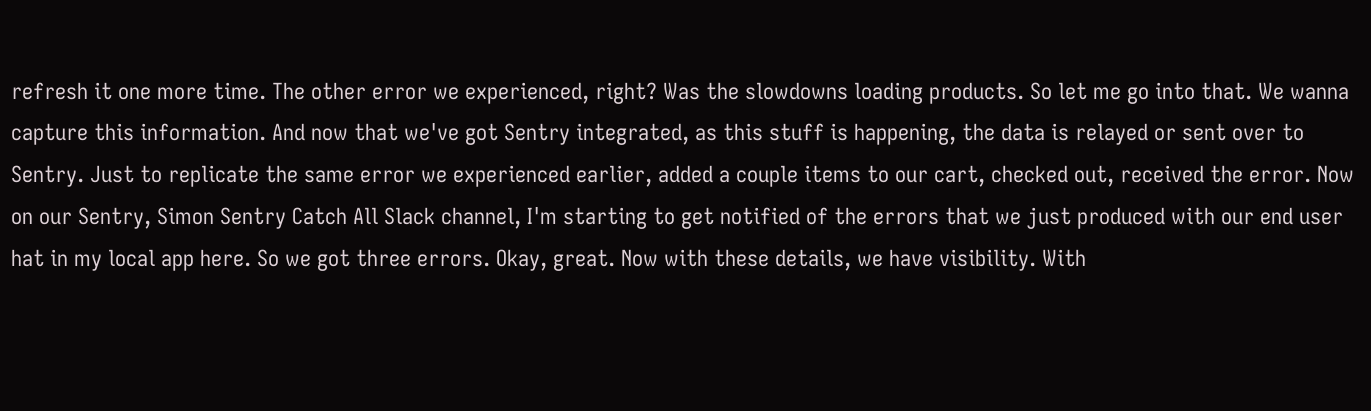refresh it one more time. The other error we experienced, right? Was the slowdowns loading products. So let me go into that. We wanna capture this information. And now that we've got Sentry integrated, as this stuff is happening, the data is relayed or sent over to Sentry. Just to replicate the same error we experienced earlier, added a couple items to our cart, checked out, received the error. Now on our Sentry, Simon Sentry Catch All Slack channel, I'm starting to get notified of the errors that we just produced with our end user hat in my local app here. So we got three errors. Okay, great. Now with these details, we have visibility. With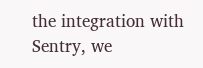the integration with Sentry, we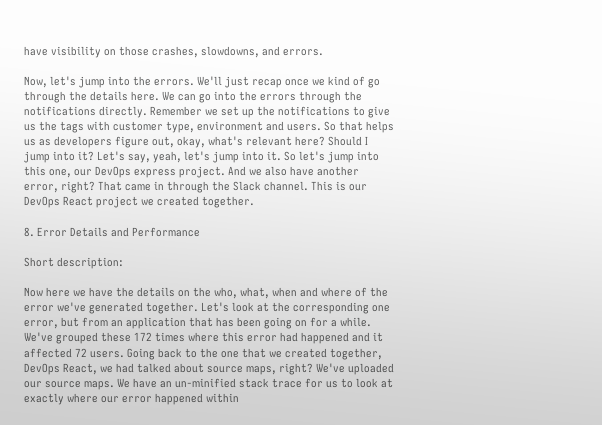have visibility on those crashes, slowdowns, and errors.

Now, let's jump into the errors. We'll just recap once we kind of go through the details here. We can go into the errors through the notifications directly. Remember we set up the notifications to give us the tags with customer type, environment and users. So that helps us as developers figure out, okay, what's relevant here? Should I jump into it? Let's say, yeah, let's jump into it. So let's jump into this one, our DevOps express project. And we also have another error, right? That came in through the Slack channel. This is our DevOps React project we created together.

8. Error Details and Performance

Short description:

Now here we have the details on the who, what, when and where of the error we've generated together. Let's look at the corresponding one error, but from an application that has been going on for a while. We've grouped these 172 times where this error had happened and it affected 72 users. Going back to the one that we created together, DevOps React, we had talked about source maps, right? We've uploaded our source maps. We have an un-minified stack trace for us to look at exactly where our error happened within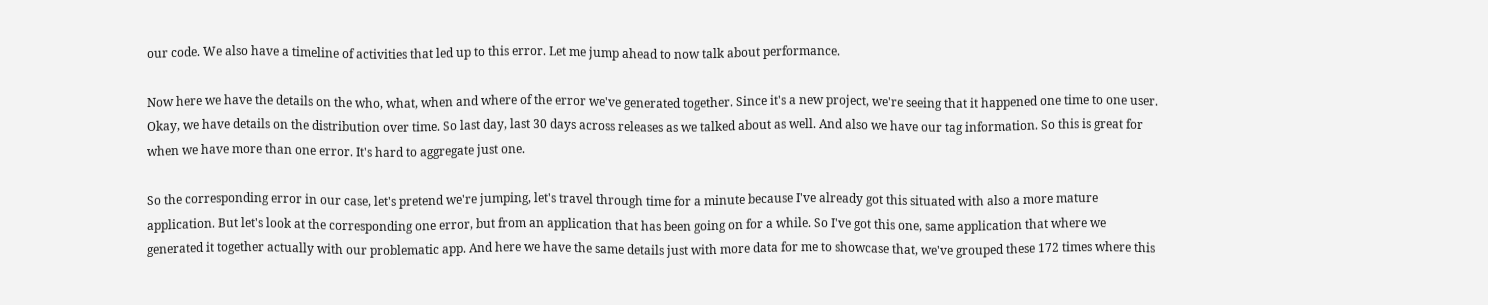our code. We also have a timeline of activities that led up to this error. Let me jump ahead to now talk about performance.

Now here we have the details on the who, what, when and where of the error we've generated together. Since it's a new project, we're seeing that it happened one time to one user. Okay, we have details on the distribution over time. So last day, last 30 days across releases as we talked about as well. And also we have our tag information. So this is great for when we have more than one error. It's hard to aggregate just one.

So the corresponding error in our case, let's pretend we're jumping, let's travel through time for a minute because I've already got this situated with also a more mature application. But let's look at the corresponding one error, but from an application that has been going on for a while. So I've got this one, same application that where we generated it together actually with our problematic app. And here we have the same details just with more data for me to showcase that, we've grouped these 172 times where this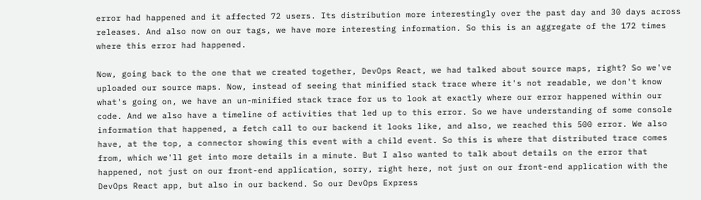error had happened and it affected 72 users. Its distribution more interestingly over the past day and 30 days across releases. And also now on our tags, we have more interesting information. So this is an aggregate of the 172 times where this error had happened.

Now, going back to the one that we created together, DevOps React, we had talked about source maps, right? So we've uploaded our source maps. Now, instead of seeing that minified stack trace where it's not readable, we don't know what's going on, we have an un-minified stack trace for us to look at exactly where our error happened within our code. And we also have a timeline of activities that led up to this error. So we have understanding of some console information that happened, a fetch call to our backend it looks like, and also, we reached this 500 error. We also have, at the top, a connector showing this event with a child event. So this is where that distributed trace comes from, which we'll get into more details in a minute. But I also wanted to talk about details on the error that happened, not just on our front-end application, sorry, right here, not just on our front-end application with the DevOps React app, but also in our backend. So our DevOps Express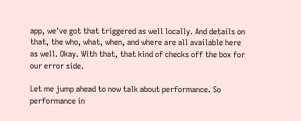app, we've got that triggered as well locally. And details on that, the who, what, when, and where are all available here as well. Okay. With that, that kind of checks off the box for our error side.

Let me jump ahead to now talk about performance. So performance in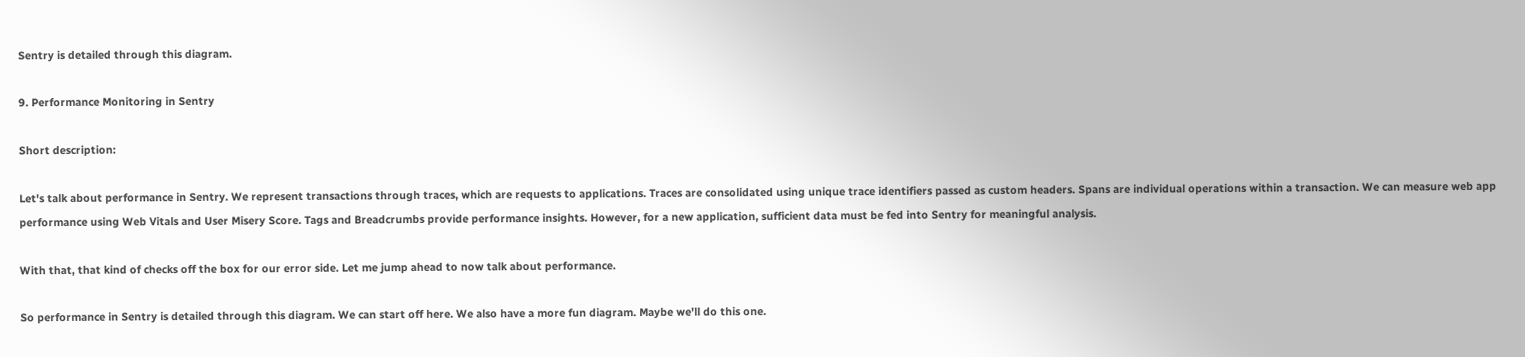Sentry is detailed through this diagram.

9. Performance Monitoring in Sentry

Short description:

Let's talk about performance in Sentry. We represent transactions through traces, which are requests to applications. Traces are consolidated using unique trace identifiers passed as custom headers. Spans are individual operations within a transaction. We can measure web app performance using Web Vitals and User Misery Score. Tags and Breadcrumbs provide performance insights. However, for a new application, sufficient data must be fed into Sentry for meaningful analysis.

With that, that kind of checks off the box for our error side. Let me jump ahead to now talk about performance.

So performance in Sentry is detailed through this diagram. We can start off here. We also have a more fun diagram. Maybe we'll do this one.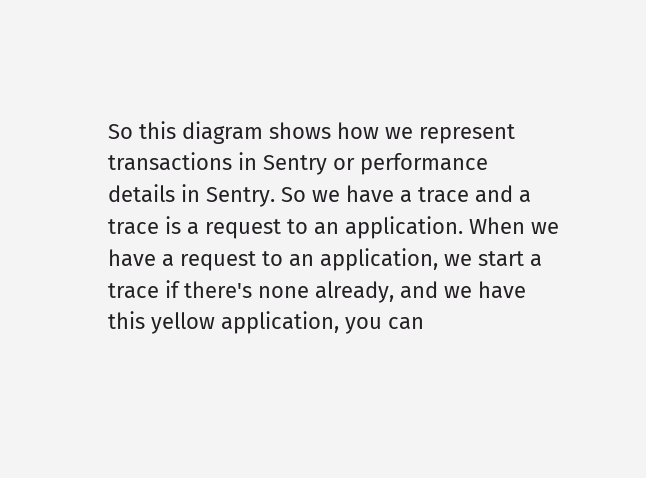So this diagram shows how we represent transactions in Sentry or performance details in Sentry. So we have a trace and a trace is a request to an application. When we have a request to an application, we start a trace if there's none already, and we have this yellow application, you can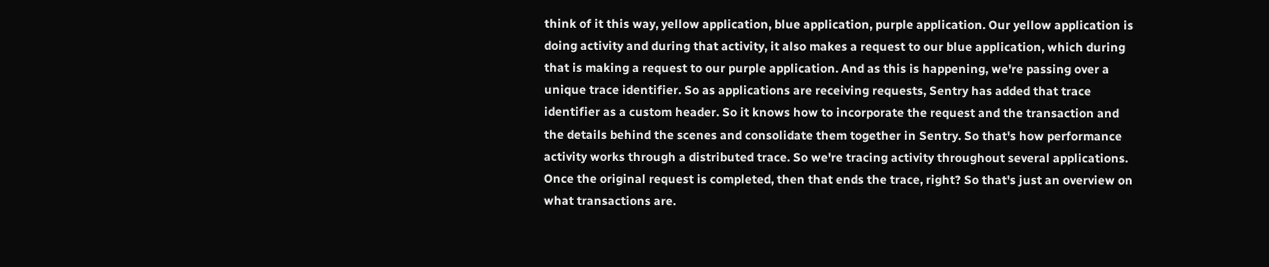think of it this way, yellow application, blue application, purple application. Our yellow application is doing activity and during that activity, it also makes a request to our blue application, which during that is making a request to our purple application. And as this is happening, we're passing over a unique trace identifier. So as applications are receiving requests, Sentry has added that trace identifier as a custom header. So it knows how to incorporate the request and the transaction and the details behind the scenes and consolidate them together in Sentry. So that's how performance activity works through a distributed trace. So we're tracing activity throughout several applications. Once the original request is completed, then that ends the trace, right? So that's just an overview on what transactions are.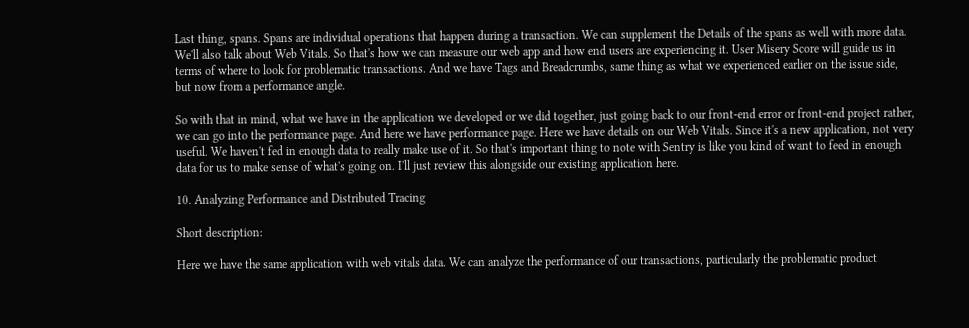Last thing, spans. Spans are individual operations that happen during a transaction. We can supplement the Details of the spans as well with more data. We'll also talk about Web Vitals. So that's how we can measure our web app and how end users are experiencing it. User Misery Score will guide us in terms of where to look for problematic transactions. And we have Tags and Breadcrumbs, same thing as what we experienced earlier on the issue side, but now from a performance angle.

So with that in mind, what we have in the application we developed or we did together, just going back to our front-end error or front-end project rather, we can go into the performance page. And here we have performance page. Here we have details on our Web Vitals. Since it's a new application, not very useful. We haven't fed in enough data to really make use of it. So that's important thing to note with Sentry is like you kind of want to feed in enough data for us to make sense of what's going on. I'll just review this alongside our existing application here.

10. Analyzing Performance and Distributed Tracing

Short description:

Here we have the same application with web vitals data. We can analyze the performance of our transactions, particularly the problematic product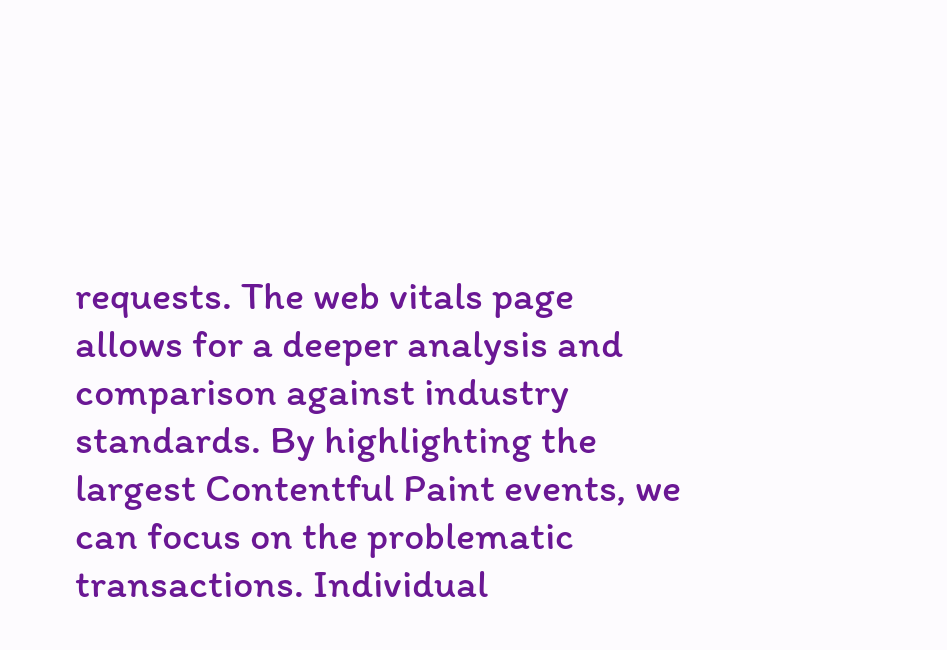requests. The web vitals page allows for a deeper analysis and comparison against industry standards. By highlighting the largest Contentful Paint events, we can focus on the problematic transactions. Individual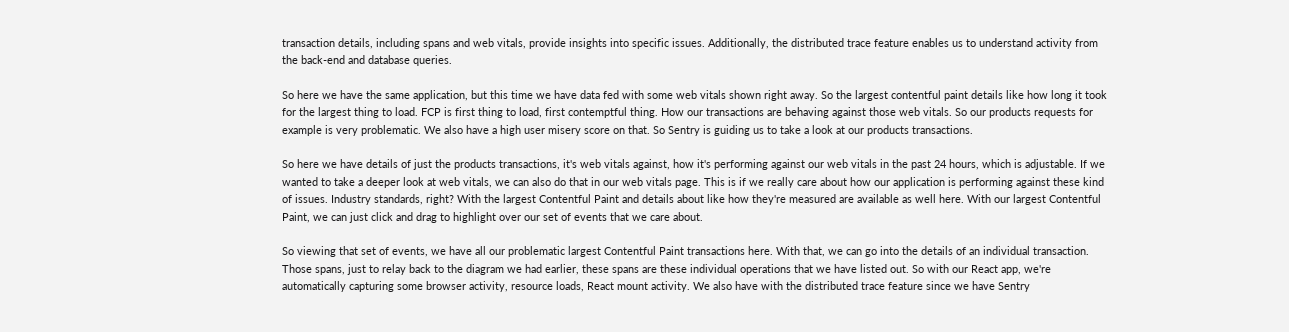transaction details, including spans and web vitals, provide insights into specific issues. Additionally, the distributed trace feature enables us to understand activity from the back-end and database queries.

So here we have the same application, but this time we have data fed with some web vitals shown right away. So the largest contentful paint details like how long it took for the largest thing to load. FCP is first thing to load, first contemptful thing. How our transactions are behaving against those web vitals. So our products requests for example is very problematic. We also have a high user misery score on that. So Sentry is guiding us to take a look at our products transactions.

So here we have details of just the products transactions, it's web vitals against, how it's performing against our web vitals in the past 24 hours, which is adjustable. If we wanted to take a deeper look at web vitals, we can also do that in our web vitals page. This is if we really care about how our application is performing against these kind of issues. Industry standards, right? With the largest Contentful Paint and details about like how they're measured are available as well here. With our largest Contentful Paint, we can just click and drag to highlight over our set of events that we care about.

So viewing that set of events, we have all our problematic largest Contentful Paint transactions here. With that, we can go into the details of an individual transaction. Those spans, just to relay back to the diagram we had earlier, these spans are these individual operations that we have listed out. So with our React app, we're automatically capturing some browser activity, resource loads, React mount activity. We also have with the distributed trace feature since we have Sentry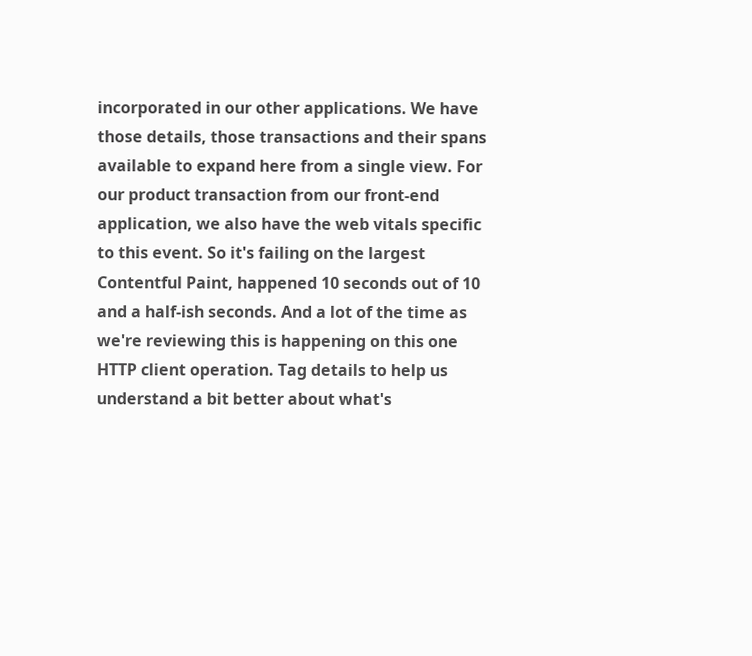incorporated in our other applications. We have those details, those transactions and their spans available to expand here from a single view. For our product transaction from our front-end application, we also have the web vitals specific to this event. So it's failing on the largest Contentful Paint, happened 10 seconds out of 10 and a half-ish seconds. And a lot of the time as we're reviewing this is happening on this one HTTP client operation. Tag details to help us understand a bit better about what's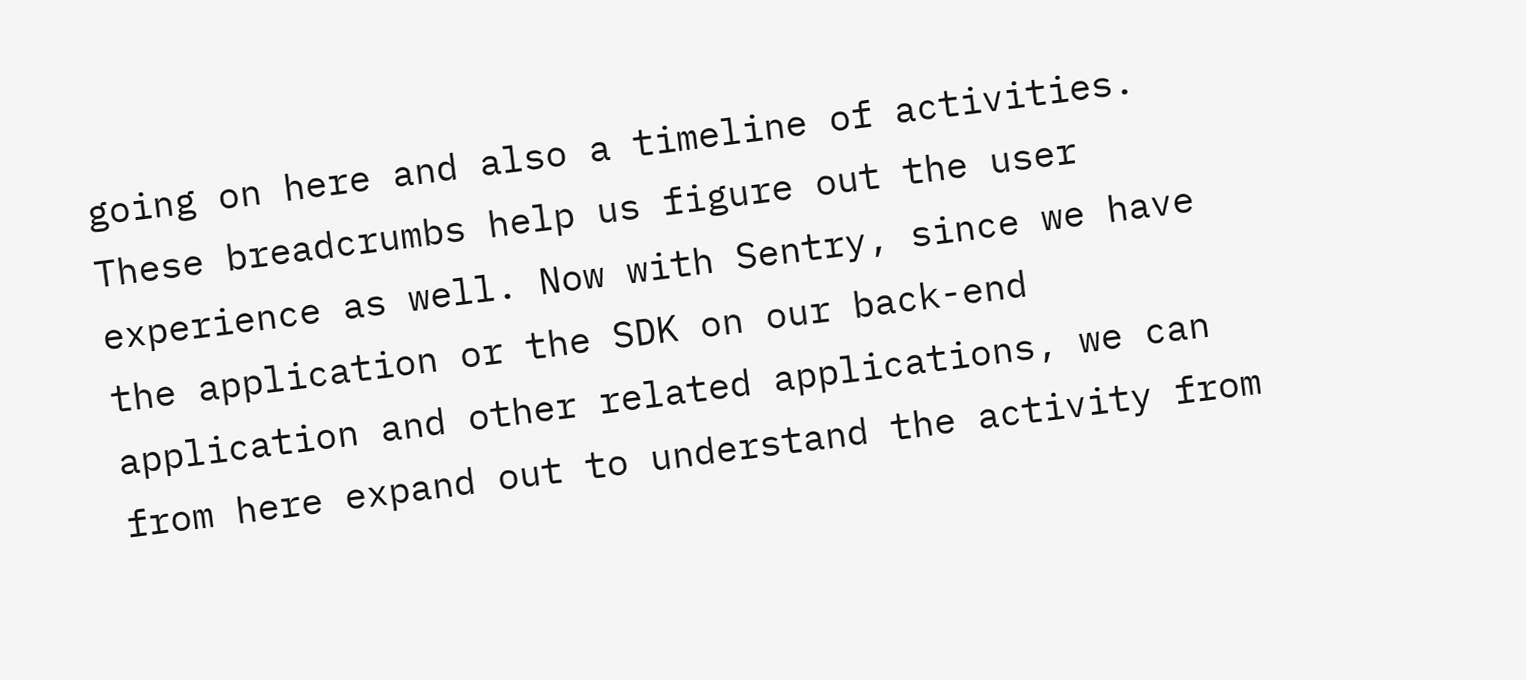going on here and also a timeline of activities. These breadcrumbs help us figure out the user experience as well. Now with Sentry, since we have the application or the SDK on our back-end application and other related applications, we can from here expand out to understand the activity from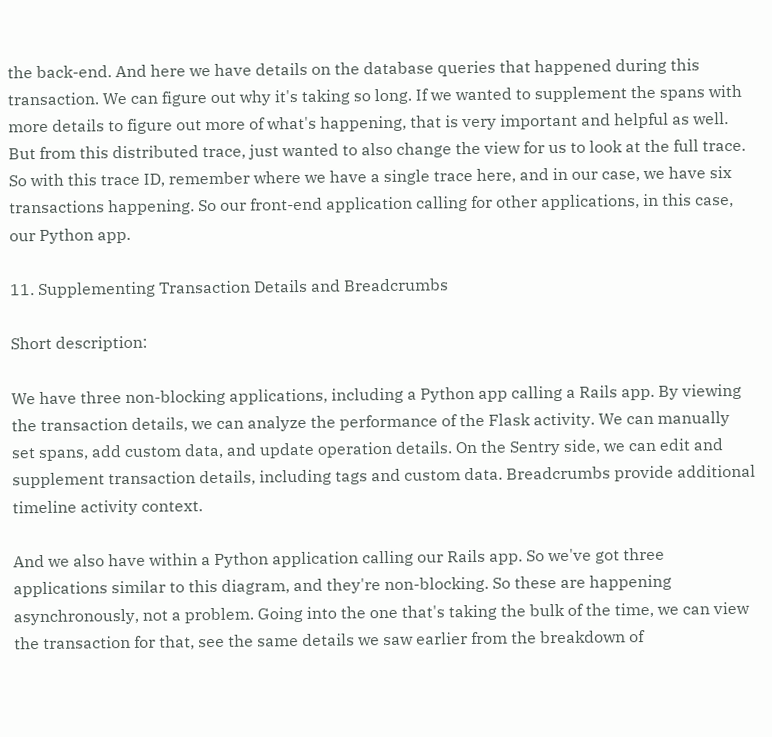the back-end. And here we have details on the database queries that happened during this transaction. We can figure out why it's taking so long. If we wanted to supplement the spans with more details to figure out more of what's happening, that is very important and helpful as well. But from this distributed trace, just wanted to also change the view for us to look at the full trace. So with this trace ID, remember where we have a single trace here, and in our case, we have six transactions happening. So our front-end application calling for other applications, in this case, our Python app.

11. Supplementing Transaction Details and Breadcrumbs

Short description:

We have three non-blocking applications, including a Python app calling a Rails app. By viewing the transaction details, we can analyze the performance of the Flask activity. We can manually set spans, add custom data, and update operation details. On the Sentry side, we can edit and supplement transaction details, including tags and custom data. Breadcrumbs provide additional timeline activity context.

And we also have within a Python application calling our Rails app. So we've got three applications similar to this diagram, and they're non-blocking. So these are happening asynchronously, not a problem. Going into the one that's taking the bulk of the time, we can view the transaction for that, see the same details we saw earlier from the breakdown of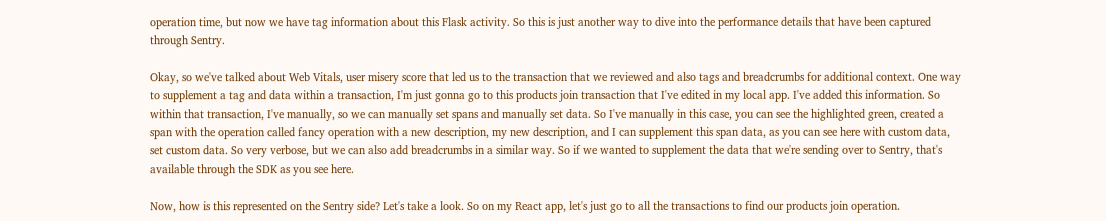operation time, but now we have tag information about this Flask activity. So this is just another way to dive into the performance details that have been captured through Sentry.

Okay, so we've talked about Web Vitals, user misery score that led us to the transaction that we reviewed and also tags and breadcrumbs for additional context. One way to supplement a tag and data within a transaction, I'm just gonna go to this products join transaction that I've edited in my local app. I've added this information. So within that transaction, I've manually, so we can manually set spans and manually set data. So I've manually in this case, you can see the highlighted green, created a span with the operation called fancy operation with a new description, my new description, and I can supplement this span data, as you can see here with custom data, set custom data. So very verbose, but we can also add breadcrumbs in a similar way. So if we wanted to supplement the data that we're sending over to Sentry, that's available through the SDK as you see here.

Now, how is this represented on the Sentry side? Let's take a look. So on my React app, let's just go to all the transactions to find our products join operation.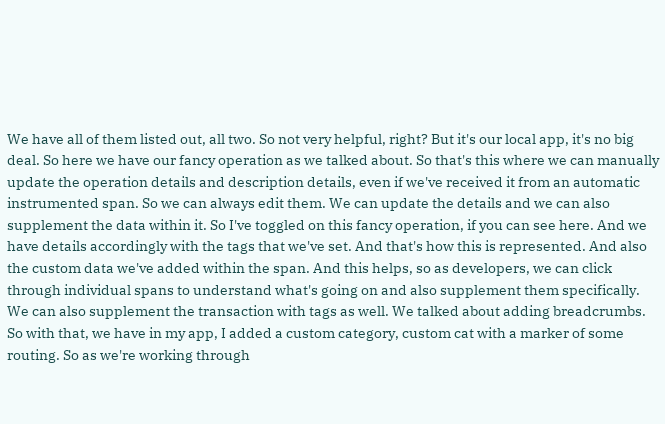We have all of them listed out, all two. So not very helpful, right? But it's our local app, it's no big deal. So here we have our fancy operation as we talked about. So that's this where we can manually update the operation details and description details, even if we've received it from an automatic instrumented span. So we can always edit them. We can update the details and we can also supplement the data within it. So I've toggled on this fancy operation, if you can see here. And we have details accordingly with the tags that we've set. And that's how this is represented. And also the custom data we've added within the span. And this helps, so as developers, we can click through individual spans to understand what's going on and also supplement them specifically. We can also supplement the transaction with tags as well. We talked about adding breadcrumbs. So with that, we have in my app, I added a custom category, custom cat with a marker of some routing. So as we're working through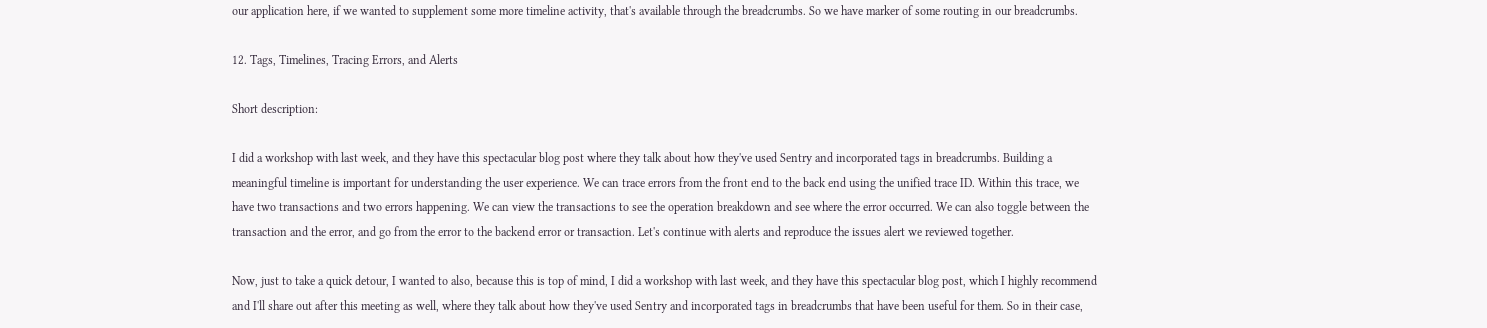our application here, if we wanted to supplement some more timeline activity, that's available through the breadcrumbs. So we have marker of some routing in our breadcrumbs.

12. Tags, Timelines, Tracing Errors, and Alerts

Short description:

I did a workshop with last week, and they have this spectacular blog post where they talk about how they've used Sentry and incorporated tags in breadcrumbs. Building a meaningful timeline is important for understanding the user experience. We can trace errors from the front end to the back end using the unified trace ID. Within this trace, we have two transactions and two errors happening. We can view the transactions to see the operation breakdown and see where the error occurred. We can also toggle between the transaction and the error, and go from the error to the backend error or transaction. Let's continue with alerts and reproduce the issues alert we reviewed together.

Now, just to take a quick detour, I wanted to also, because this is top of mind, I did a workshop with last week, and they have this spectacular blog post, which I highly recommend and I'll share out after this meeting as well, where they talk about how they've used Sentry and incorporated tags in breadcrumbs that have been useful for them. So in their case,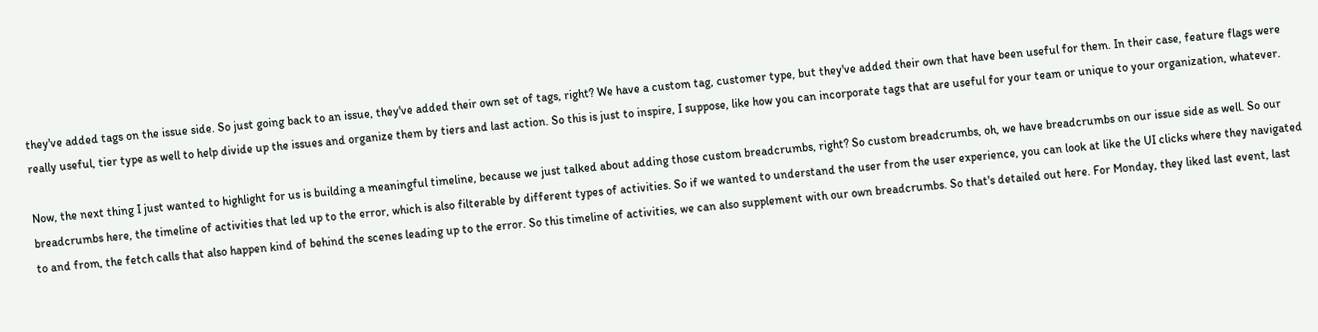they've added tags on the issue side. So just going back to an issue, they've added their own set of tags, right? We have a custom tag, customer type, but they've added their own that have been useful for them. In their case, feature flags were really useful, tier type as well to help divide up the issues and organize them by tiers and last action. So this is just to inspire, I suppose, like how you can incorporate tags that are useful for your team or unique to your organization, whatever.

Now, the next thing I just wanted to highlight for us is building a meaningful timeline, because we just talked about adding those custom breadcrumbs, right? So custom breadcrumbs, oh, we have breadcrumbs on our issue side as well. So our breadcrumbs here, the timeline of activities that led up to the error, which is also filterable by different types of activities. So if we wanted to understand the user from the user experience, you can look at like the UI clicks where they navigated to and from, the fetch calls that also happen kind of behind the scenes leading up to the error. So this timeline of activities, we can also supplement with our own breadcrumbs. So that's detailed out here. For Monday, they liked last event, last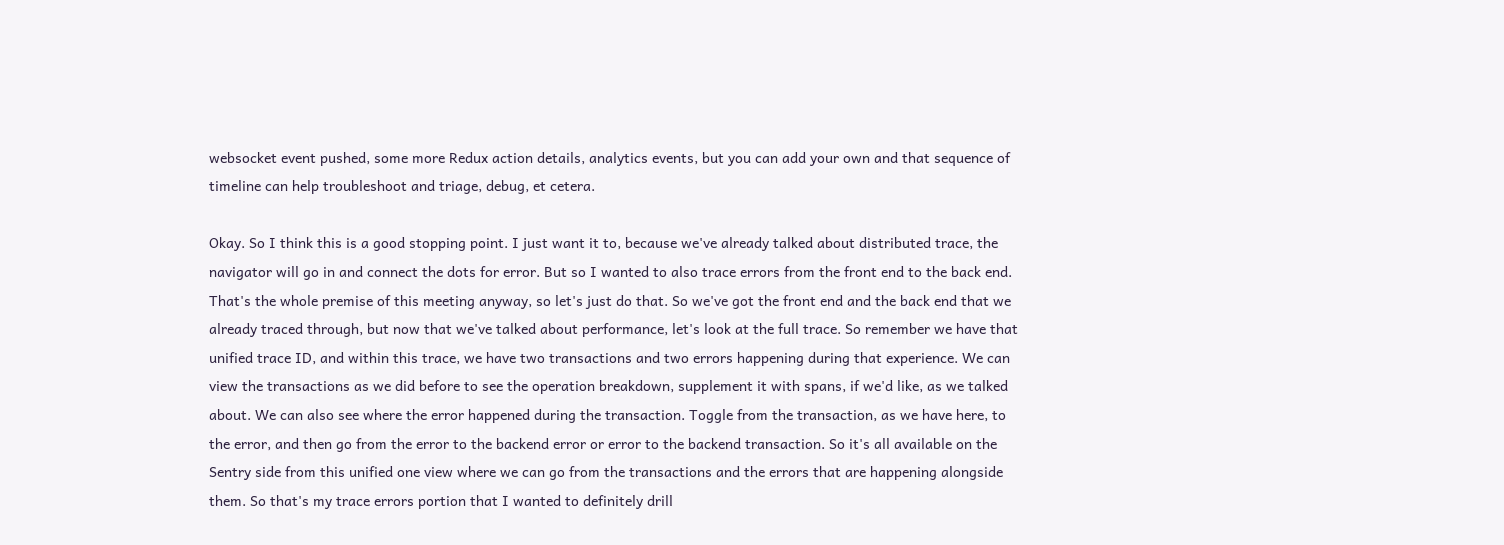websocket event pushed, some more Redux action details, analytics events, but you can add your own and that sequence of timeline can help troubleshoot and triage, debug, et cetera.

Okay. So I think this is a good stopping point. I just want it to, because we've already talked about distributed trace, the navigator will go in and connect the dots for error. But so I wanted to also trace errors from the front end to the back end. That's the whole premise of this meeting anyway, so let's just do that. So we've got the front end and the back end that we already traced through, but now that we've talked about performance, let's look at the full trace. So remember we have that unified trace ID, and within this trace, we have two transactions and two errors happening during that experience. We can view the transactions as we did before to see the operation breakdown, supplement it with spans, if we'd like, as we talked about. We can also see where the error happened during the transaction. Toggle from the transaction, as we have here, to the error, and then go from the error to the backend error or error to the backend transaction. So it's all available on the Sentry side from this unified one view where we can go from the transactions and the errors that are happening alongside them. So that's my trace errors portion that I wanted to definitely drill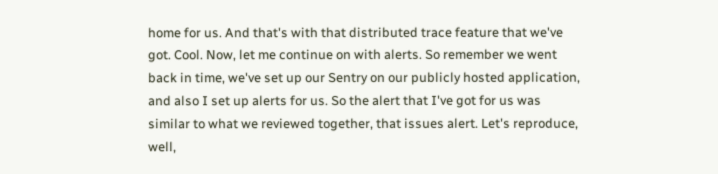home for us. And that's with that distributed trace feature that we've got. Cool. Now, let me continue on with alerts. So remember we went back in time, we've set up our Sentry on our publicly hosted application, and also I set up alerts for us. So the alert that I've got for us was similar to what we reviewed together, that issues alert. Let's reproduce, well,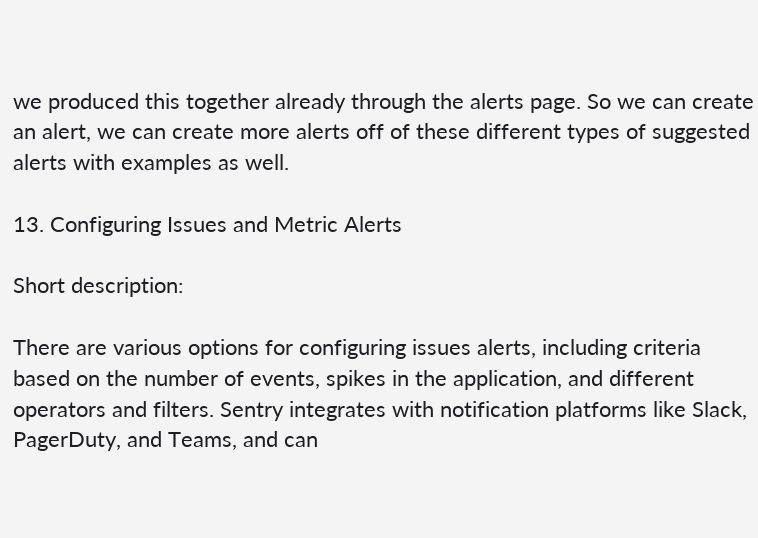we produced this together already through the alerts page. So we can create an alert, we can create more alerts off of these different types of suggested alerts with examples as well.

13. Configuring Issues and Metric Alerts

Short description:

There are various options for configuring issues alerts, including criteria based on the number of events, spikes in the application, and different operators and filters. Sentry integrates with notification platforms like Slack, PagerDuty, and Teams, and can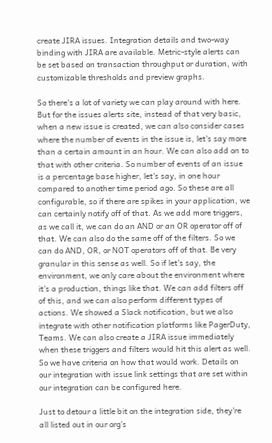create JIRA issues. Integration details and two-way binding with JIRA are available. Metric-style alerts can be set based on transaction throughput or duration, with customizable thresholds and preview graphs.

So there's a lot of variety we can play around with here. But for the issues alerts site, instead of that very basic, when a new issue is created, we can also consider cases where the number of events in the issue is, let's say more than a certain amount in an hour. We can also add on to that with other criteria. So number of events of an issue is a percentage base higher, let's say, in one hour compared to another time period ago. So these are all configurable, so if there are spikes in your application, we can certainly notify off of that. As we add more triggers, as we call it, we can do an AND or an OR operator off of that. We can also do the same off of the filters. So we can do AND, OR, or NOT operators off of that. Be very granular in this sense as well. So if let's say, the environment, we only care about the environment where it's a production, things like that. We can add filters off of this, and we can also perform different types of actions. We showed a Slack notification, but we also integrate with other notification platforms like PagerDuty, Teams. We can also create a JIRA issue immediately when these triggers and filters would hit this alert as well. So we have criteria on how that would work. Details on our integration with issue link settings that are set within our integration can be configured here.

Just to detour a little bit on the integration side, they're all listed out in our org's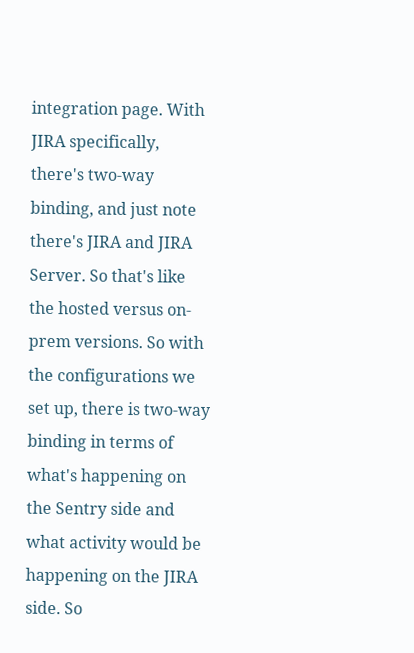integration page. With JIRA specifically, there's two-way binding, and just note there's JIRA and JIRA Server. So that's like the hosted versus on-prem versions. So with the configurations we set up, there is two-way binding in terms of what's happening on the Sentry side and what activity would be happening on the JIRA side. So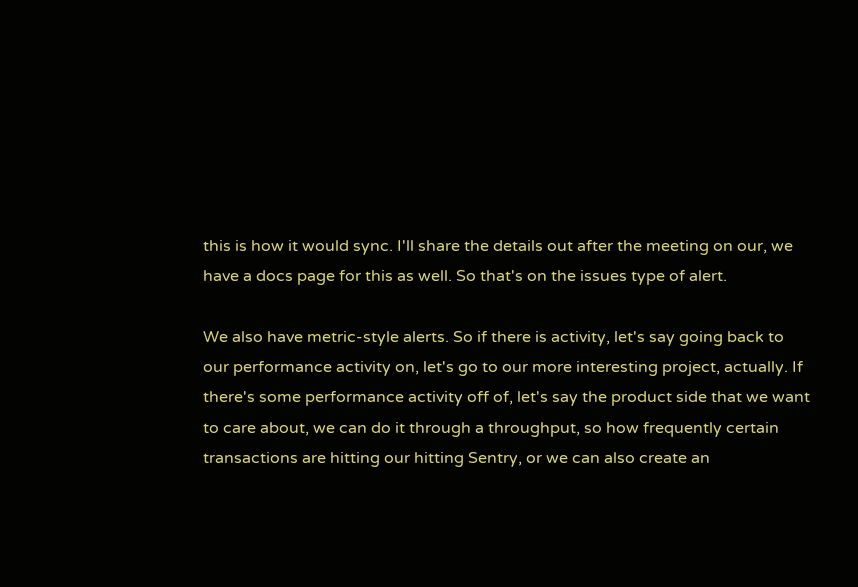this is how it would sync. I'll share the details out after the meeting on our, we have a docs page for this as well. So that's on the issues type of alert.

We also have metric-style alerts. So if there is activity, let's say going back to our performance activity on, let's go to our more interesting project, actually. If there's some performance activity off of, let's say the product side that we want to care about, we can do it through a throughput, so how frequently certain transactions are hitting our hitting Sentry, or we can also create an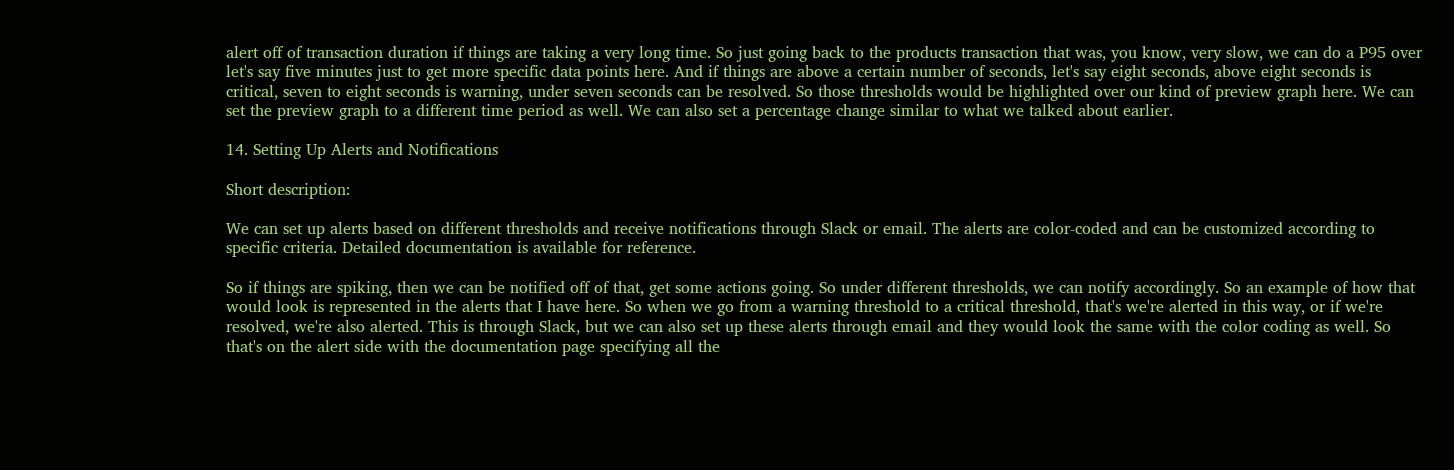alert off of transaction duration if things are taking a very long time. So just going back to the products transaction that was, you know, very slow, we can do a P95 over let's say five minutes just to get more specific data points here. And if things are above a certain number of seconds, let's say eight seconds, above eight seconds is critical, seven to eight seconds is warning, under seven seconds can be resolved. So those thresholds would be highlighted over our kind of preview graph here. We can set the preview graph to a different time period as well. We can also set a percentage change similar to what we talked about earlier.

14. Setting Up Alerts and Notifications

Short description:

We can set up alerts based on different thresholds and receive notifications through Slack or email. The alerts are color-coded and can be customized according to specific criteria. Detailed documentation is available for reference.

So if things are spiking, then we can be notified off of that, get some actions going. So under different thresholds, we can notify accordingly. So an example of how that would look is represented in the alerts that I have here. So when we go from a warning threshold to a critical threshold, that's we're alerted in this way, or if we're resolved, we're also alerted. This is through Slack, but we can also set up these alerts through email and they would look the same with the color coding as well. So that's on the alert side with the documentation page specifying all the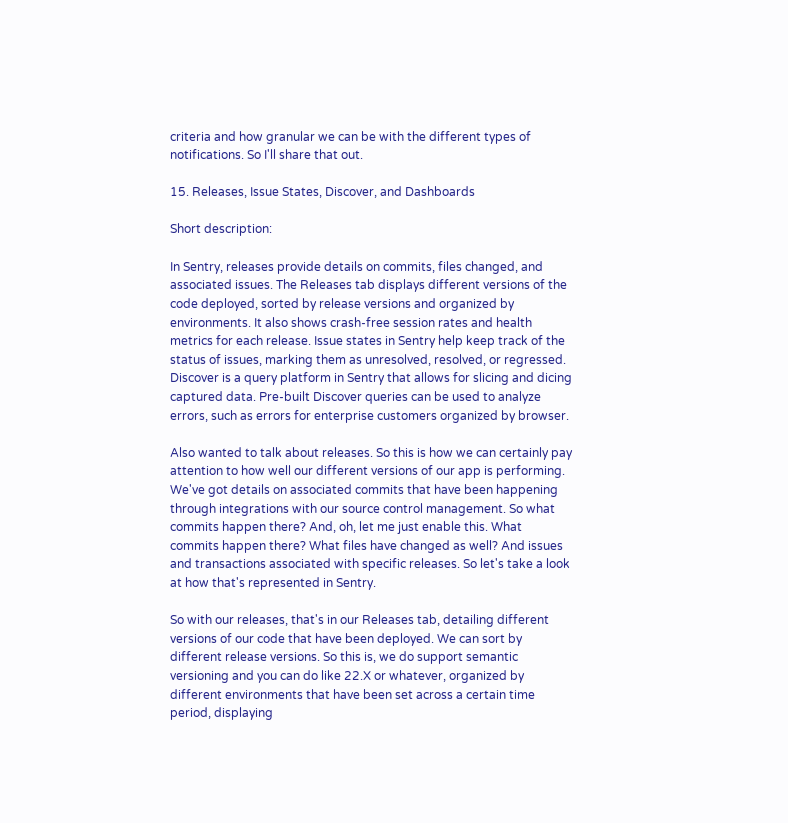criteria and how granular we can be with the different types of notifications. So I'll share that out.

15. Releases, Issue States, Discover, and Dashboards

Short description:

In Sentry, releases provide details on commits, files changed, and associated issues. The Releases tab displays different versions of the code deployed, sorted by release versions and organized by environments. It also shows crash-free session rates and health metrics for each release. Issue states in Sentry help keep track of the status of issues, marking them as unresolved, resolved, or regressed. Discover is a query platform in Sentry that allows for slicing and dicing captured data. Pre-built Discover queries can be used to analyze errors, such as errors for enterprise customers organized by browser.

Also wanted to talk about releases. So this is how we can certainly pay attention to how well our different versions of our app is performing. We've got details on associated commits that have been happening through integrations with our source control management. So what commits happen there? And, oh, let me just enable this. What commits happen there? What files have changed as well? And issues and transactions associated with specific releases. So let's take a look at how that's represented in Sentry.

So with our releases, that's in our Releases tab, detailing different versions of our code that have been deployed. We can sort by different release versions. So this is, we do support semantic versioning and you can do like 22.X or whatever, organized by different environments that have been set across a certain time period, displaying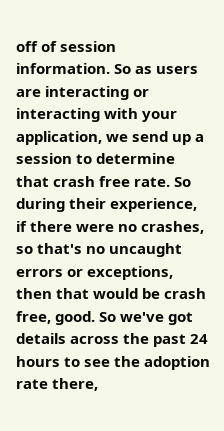off of session information. So as users are interacting or interacting with your application, we send up a session to determine that crash free rate. So during their experience, if there were no crashes, so that's no uncaught errors or exceptions, then that would be crash free, good. So we've got details across the past 24 hours to see the adoption rate there,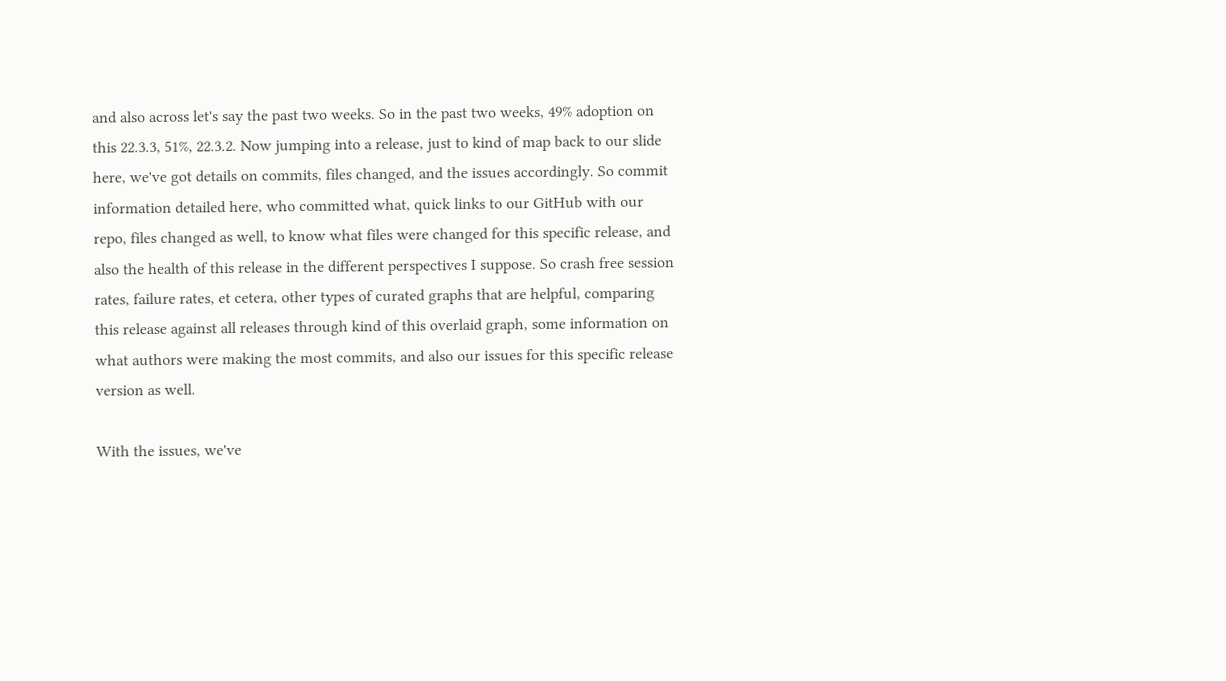and also across let's say the past two weeks. So in the past two weeks, 49% adoption on this 22.3.3, 51%, 22.3.2. Now jumping into a release, just to kind of map back to our slide here, we've got details on commits, files changed, and the issues accordingly. So commit information detailed here, who committed what, quick links to our GitHub with our repo, files changed as well, to know what files were changed for this specific release, and also the health of this release in the different perspectives I suppose. So crash free session rates, failure rates, et cetera, other types of curated graphs that are helpful, comparing this release against all releases through kind of this overlaid graph, some information on what authors were making the most commits, and also our issues for this specific release version as well.

With the issues, we've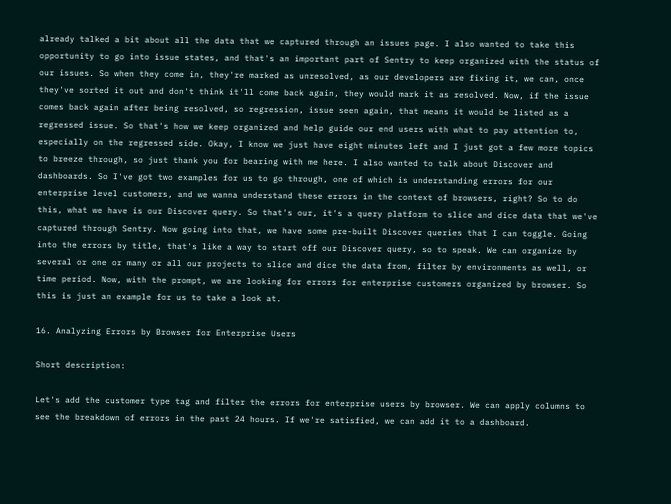already talked a bit about all the data that we captured through an issues page. I also wanted to take this opportunity to go into issue states, and that's an important part of Sentry to keep organized with the status of our issues. So when they come in, they're marked as unresolved, as our developers are fixing it, we can, once they've sorted it out and don't think it'll come back again, they would mark it as resolved. Now, if the issue comes back again after being resolved, so regression, issue seen again, that means it would be listed as a regressed issue. So that's how we keep organized and help guide our end users with what to pay attention to, especially on the regressed side. Okay, I know we just have eight minutes left and I just got a few more topics to breeze through, so just thank you for bearing with me here. I also wanted to talk about Discover and dashboards. So I've got two examples for us to go through, one of which is understanding errors for our enterprise level customers, and we wanna understand these errors in the context of browsers, right? So to do this, what we have is our Discover query. So that's our, it's a query platform to slice and dice data that we've captured through Sentry. Now going into that, we have some pre-built Discover queries that I can toggle. Going into the errors by title, that's like a way to start off our Discover query, so to speak. We can organize by several or one or many or all our projects to slice and dice the data from, filter by environments as well, or time period. Now, with the prompt, we are looking for errors for enterprise customers organized by browser. So this is just an example for us to take a look at.

16. Analyzing Errors by Browser for Enterprise Users

Short description:

Let's add the customer type tag and filter the errors for enterprise users by browser. We can apply columns to see the breakdown of errors in the past 24 hours. If we're satisfied, we can add it to a dashboard.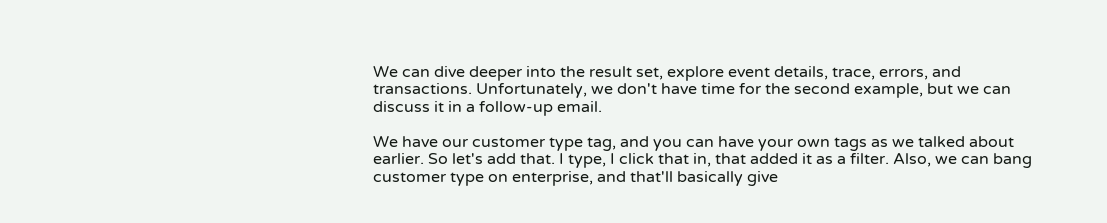We can dive deeper into the result set, explore event details, trace, errors, and transactions. Unfortunately, we don't have time for the second example, but we can discuss it in a follow-up email.

We have our customer type tag, and you can have your own tags as we talked about earlier. So let's add that. I type, I click that in, that added it as a filter. Also, we can bang customer type on enterprise, and that'll basically give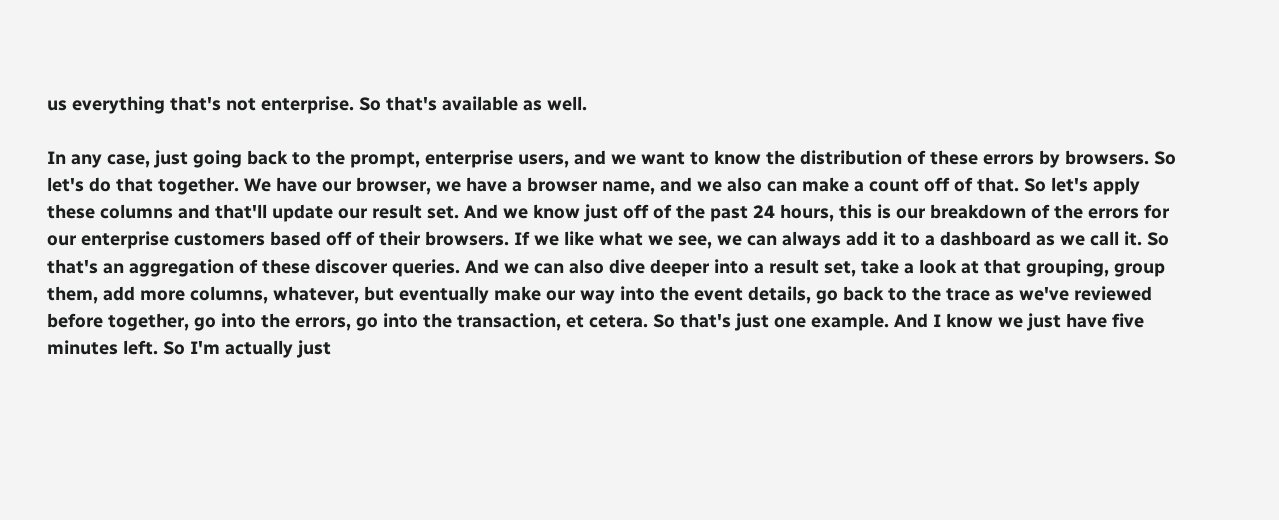us everything that's not enterprise. So that's available as well.

In any case, just going back to the prompt, enterprise users, and we want to know the distribution of these errors by browsers. So let's do that together. We have our browser, we have a browser name, and we also can make a count off of that. So let's apply these columns and that'll update our result set. And we know just off of the past 24 hours, this is our breakdown of the errors for our enterprise customers based off of their browsers. If we like what we see, we can always add it to a dashboard as we call it. So that's an aggregation of these discover queries. And we can also dive deeper into a result set, take a look at that grouping, group them, add more columns, whatever, but eventually make our way into the event details, go back to the trace as we've reviewed before together, go into the errors, go into the transaction, et cetera. So that's just one example. And I know we just have five minutes left. So I'm actually just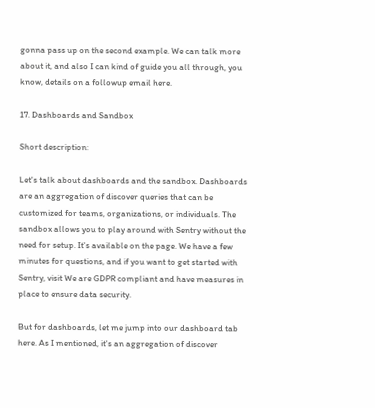gonna pass up on the second example. We can talk more about it, and also I can kind of guide you all through, you know, details on a followup email here.

17. Dashboards and Sandbox

Short description:

Let's talk about dashboards and the sandbox. Dashboards are an aggregation of discover queries that can be customized for teams, organizations, or individuals. The sandbox allows you to play around with Sentry without the need for setup. It's available on the page. We have a few minutes for questions, and if you want to get started with Sentry, visit We are GDPR compliant and have measures in place to ensure data security.

But for dashboards, let me jump into our dashboard tab here. As I mentioned, it's an aggregation of discover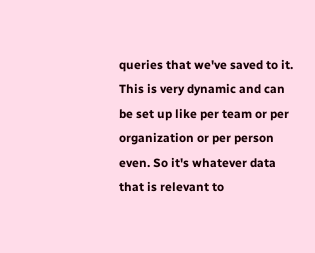queries that we've saved to it. This is very dynamic and can be set up like per team or per organization or per person even. So it's whatever data that is relevant to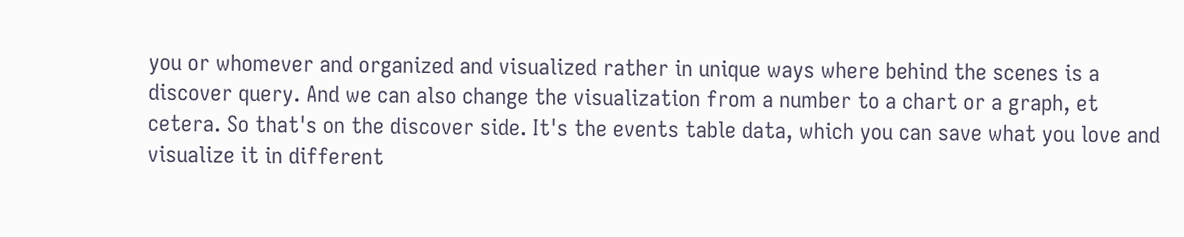you or whomever and organized and visualized rather in unique ways where behind the scenes is a discover query. And we can also change the visualization from a number to a chart or a graph, et cetera. So that's on the discover side. It's the events table data, which you can save what you love and visualize it in different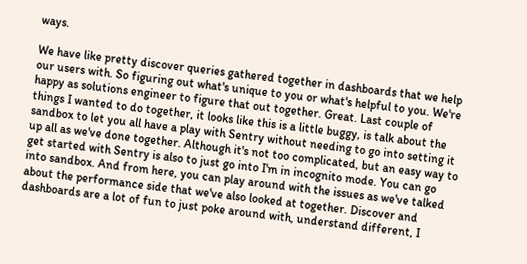ways.

We have like pretty discover queries gathered together in dashboards that we help our users with. So figuring out what's unique to you or what's helpful to you. We're happy as solutions engineer to figure that out together. Great. Last couple of things I wanted to do together, it looks like this is a little buggy, is talk about the sandbox to let you all have a play with Sentry without needing to go into setting it up all as we've done together. Although it's not too complicated, but an easy way to get started with Sentry is also to just go into I'm in incognito mode. You can go into sandbox. And from here, you can play around with the issues as we've talked about the performance side that we've also looked at together. Discover and dashboards are a lot of fun to just poke around with, understand different, I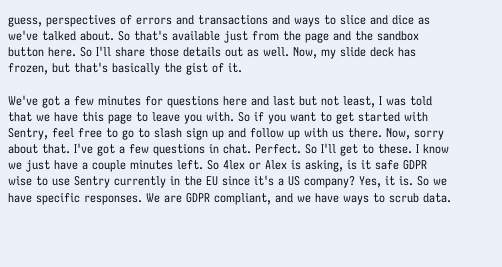guess, perspectives of errors and transactions and ways to slice and dice as we've talked about. So that's available just from the page and the sandbox button here. So I'll share those details out as well. Now, my slide deck has frozen, but that's basically the gist of it.

We've got a few minutes for questions here and last but not least, I was told that we have this page to leave you with. So if you want to get started with Sentry, feel free to go to slash sign up and follow up with us there. Now, sorry about that. I've got a few questions in chat. Perfect. So I'll get to these. I know we just have a couple minutes left. So 4lex or Alex is asking, is it safe GDPR wise to use Sentry currently in the EU since it's a US company? Yes, it is. So we have specific responses. We are GDPR compliant, and we have ways to scrub data.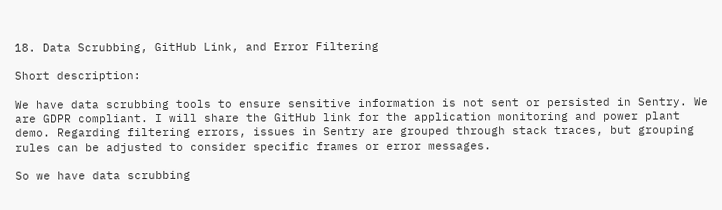18. Data Scrubbing, GitHub Link, and Error Filtering

Short description:

We have data scrubbing tools to ensure sensitive information is not sent or persisted in Sentry. We are GDPR compliant. I will share the GitHub link for the application monitoring and power plant demo. Regarding filtering errors, issues in Sentry are grouped through stack traces, but grouping rules can be adjusted to consider specific frames or error messages.

So we have data scrubbing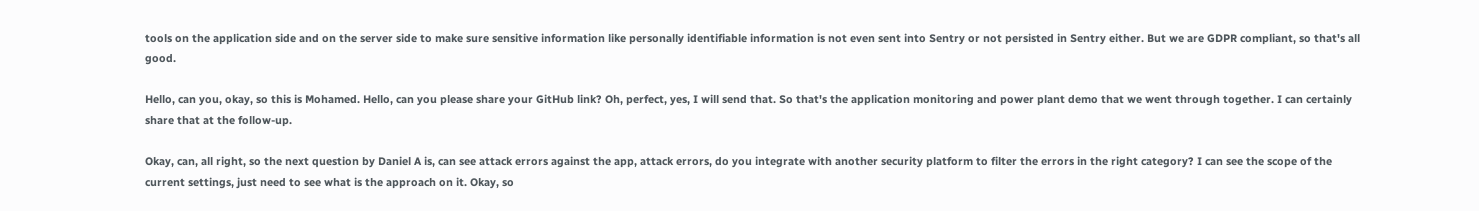tools on the application side and on the server side to make sure sensitive information like personally identifiable information is not even sent into Sentry or not persisted in Sentry either. But we are GDPR compliant, so that's all good.

Hello, can you, okay, so this is Mohamed. Hello, can you please share your GitHub link? Oh, perfect, yes, I will send that. So that's the application monitoring and power plant demo that we went through together. I can certainly share that at the follow-up.

Okay, can, all right, so the next question by Daniel A is, can see attack errors against the app, attack errors, do you integrate with another security platform to filter the errors in the right category? I can see the scope of the current settings, just need to see what is the approach on it. Okay, so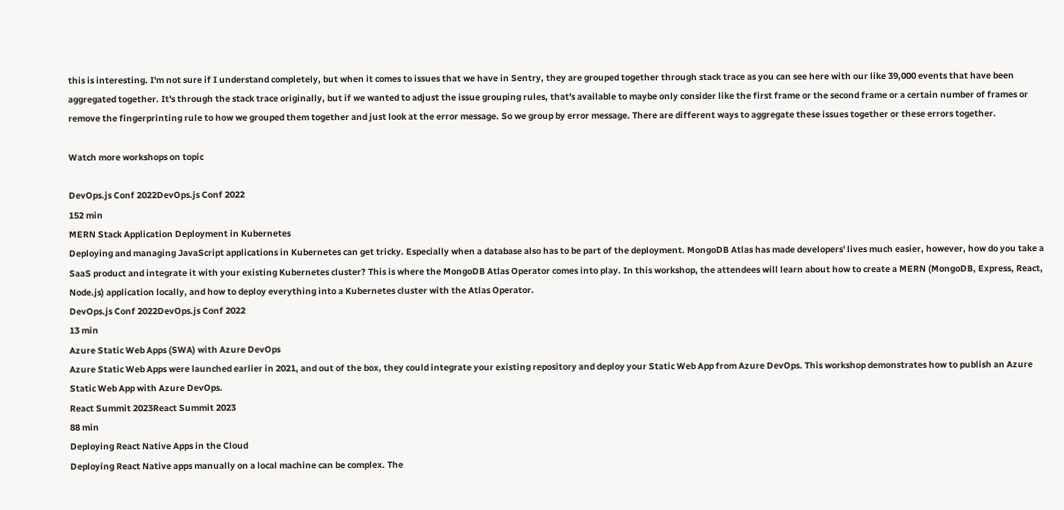this is interesting. I'm not sure if I understand completely, but when it comes to issues that we have in Sentry, they are grouped together through stack trace as you can see here with our like 39,000 events that have been aggregated together. It's through the stack trace originally, but if we wanted to adjust the issue grouping rules, that's available to maybe only consider like the first frame or the second frame or a certain number of frames or remove the fingerprinting rule to how we grouped them together and just look at the error message. So we group by error message. There are different ways to aggregate these issues together or these errors together.

Watch more workshops on topic

DevOps.js Conf 2022DevOps.js Conf 2022
152 min
MERN Stack Application Deployment in Kubernetes
Deploying and managing JavaScript applications in Kubernetes can get tricky. Especially when a database also has to be part of the deployment. MongoDB Atlas has made developers' lives much easier, however, how do you take a SaaS product and integrate it with your existing Kubernetes cluster? This is where the MongoDB Atlas Operator comes into play. In this workshop, the attendees will learn about how to create a MERN (MongoDB, Express, React, Node.js) application locally, and how to deploy everything into a Kubernetes cluster with the Atlas Operator.
DevOps.js Conf 2022DevOps.js Conf 2022
13 min
Azure Static Web Apps (SWA) with Azure DevOps
Azure Static Web Apps were launched earlier in 2021, and out of the box, they could integrate your existing repository and deploy your Static Web App from Azure DevOps. This workshop demonstrates how to publish an Azure Static Web App with Azure DevOps.
React Summit 2023React Summit 2023
88 min
Deploying React Native Apps in the Cloud
Deploying React Native apps manually on a local machine can be complex. The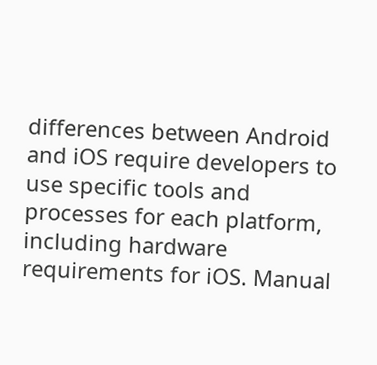differences between Android and iOS require developers to use specific tools and processes for each platform, including hardware requirements for iOS. Manual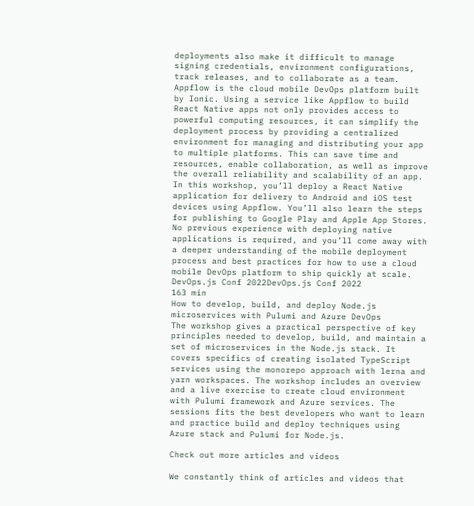deployments also make it difficult to manage signing credentials, environment configurations, track releases, and to collaborate as a team.
Appflow is the cloud mobile DevOps platform built by Ionic. Using a service like Appflow to build React Native apps not only provides access to powerful computing resources, it can simplify the deployment process by providing a centralized environment for managing and distributing your app to multiple platforms. This can save time and resources, enable collaboration, as well as improve the overall reliability and scalability of an app.
In this workshop, you’ll deploy a React Native application for delivery to Android and iOS test devices using Appflow. You’ll also learn the steps for publishing to Google Play and Apple App Stores. No previous experience with deploying native applications is required, and you’ll come away with a deeper understanding of the mobile deployment process and best practices for how to use a cloud mobile DevOps platform to ship quickly at scale.
DevOps.js Conf 2022DevOps.js Conf 2022
163 min
How to develop, build, and deploy Node.js microservices with Pulumi and Azure DevOps
The workshop gives a practical perspective of key principles needed to develop, build, and maintain a set of microservices in the Node.js stack. It covers specifics of creating isolated TypeScript services using the monorepo approach with lerna and yarn workspaces. The workshop includes an overview and a live exercise to create cloud environment with Pulumi framework and Azure services. The sessions fits the best developers who want to learn and practice build and deploy techniques using Azure stack and Pulumi for Node.js.

Check out more articles and videos

We constantly think of articles and videos that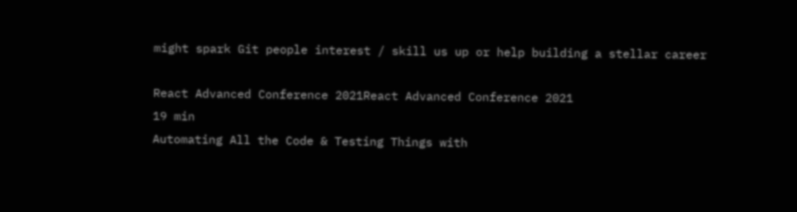might spark Git people interest / skill us up or help building a stellar career

React Advanced Conference 2021React Advanced Conference 2021
19 min
Automating All the Code & Testing Things with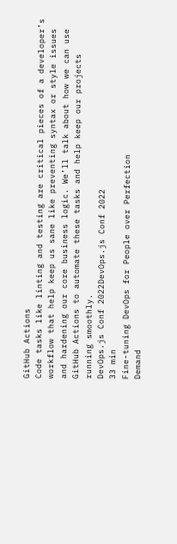GitHub Actions
Code tasks like linting and testing are critical pieces of a developer’s workflow that help keep us sane like preventing syntax or style issues and hardening our core business logic. We’ll talk about how we can use GitHub Actions to automate these tasks and help keep our projects running smoothly.
DevOps.js Conf 2022DevOps.js Conf 2022
33 min
Fine-tuning DevOps for People over Perfection
Demand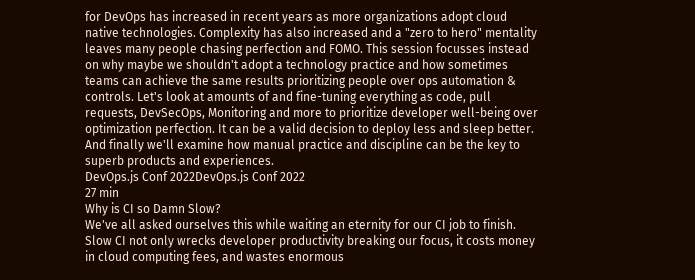for DevOps has increased in recent years as more organizations adopt cloud native technologies. Complexity has also increased and a "zero to hero" mentality leaves many people chasing perfection and FOMO. This session focusses instead on why maybe we shouldn't adopt a technology practice and how sometimes teams can achieve the same results prioritizing people over ops automation & controls. Let's look at amounts of and fine-tuning everything as code, pull requests, DevSecOps, Monitoring and more to prioritize developer well-being over optimization perfection. It can be a valid decision to deploy less and sleep better. And finally we'll examine how manual practice and discipline can be the key to superb products and experiences.
DevOps.js Conf 2022DevOps.js Conf 2022
27 min
Why is CI so Damn Slow?
We've all asked ourselves this while waiting an eternity for our CI job to finish. Slow CI not only wrecks developer productivity breaking our focus, it costs money in cloud computing fees, and wastes enormous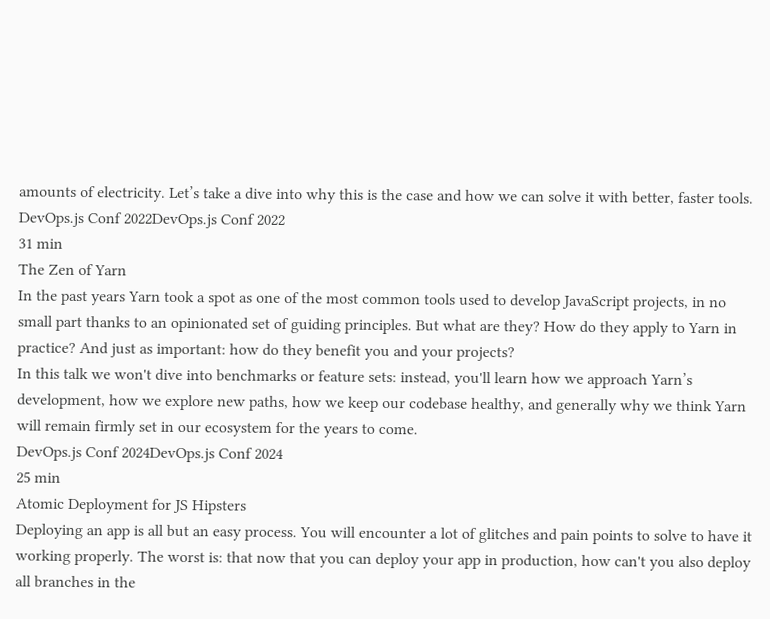amounts of electricity. Let’s take a dive into why this is the case and how we can solve it with better, faster tools.
DevOps.js Conf 2022DevOps.js Conf 2022
31 min
The Zen of Yarn
In the past years Yarn took a spot as one of the most common tools used to develop JavaScript projects, in no small part thanks to an opinionated set of guiding principles. But what are they? How do they apply to Yarn in practice? And just as important: how do they benefit you and your projects?
In this talk we won't dive into benchmarks or feature sets: instead, you'll learn how we approach Yarn’s development, how we explore new paths, how we keep our codebase healthy, and generally why we think Yarn will remain firmly set in our ecosystem for the years to come.
DevOps.js Conf 2024DevOps.js Conf 2024
25 min
Atomic Deployment for JS Hipsters
Deploying an app is all but an easy process. You will encounter a lot of glitches and pain points to solve to have it working properly. The worst is: that now that you can deploy your app in production, how can't you also deploy all branches in the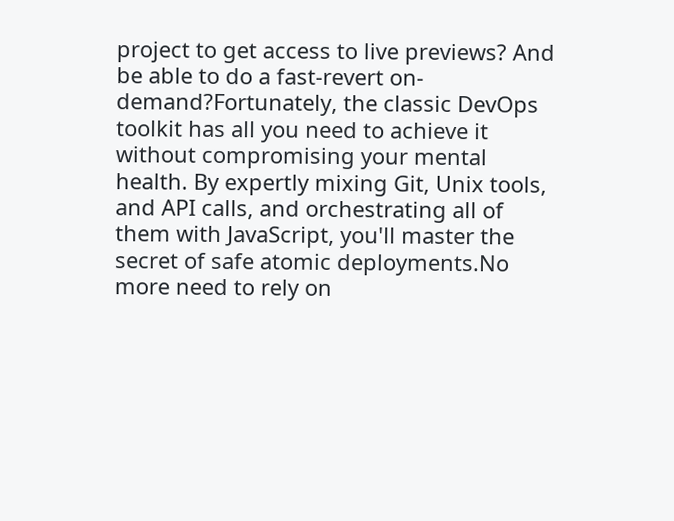project to get access to live previews? And be able to do a fast-revert on-demand?Fortunately, the classic DevOps toolkit has all you need to achieve it without compromising your mental health. By expertly mixing Git, Unix tools, and API calls, and orchestrating all of them with JavaScript, you'll master the secret of safe atomic deployments.No more need to rely on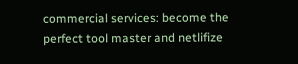commercial services: become the perfect tool master and netlifize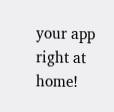your app right at home!